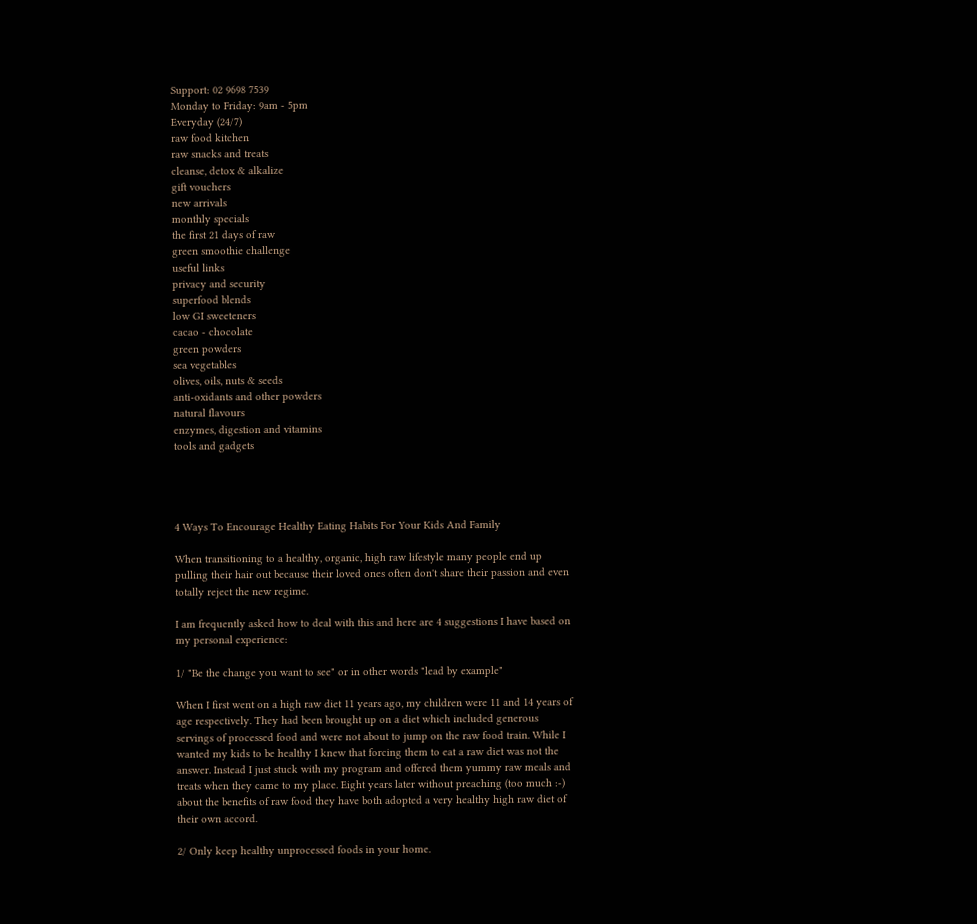Support: 02 9698 7539
Monday to Friday: 9am - 5pm
Everyday (24/7)
raw food kitchen
raw snacks and treats
cleanse, detox & alkalize
gift vouchers
new arrivals
monthly specials
the first 21 days of raw
green smoothie challenge
useful links
privacy and security
superfood blends
low GI sweeteners
cacao - chocolate
green powders
sea vegetables
olives, oils, nuts & seeds
anti-oxidants and other powders
natural flavours
enzymes, digestion and vitamins
tools and gadgets




4 Ways To Encourage Healthy Eating Habits For Your Kids And Family

When transitioning to a healthy, organic, high raw lifestyle many people end up pulling their hair out because their loved ones often don't share their passion and even totally reject the new regime.

I am frequently asked how to deal with this and here are 4 suggestions I have based on my personal experience:

1/ "Be the change you want to see" or in other words "lead by example"

When I first went on a high raw diet 11 years ago, my children were 11 and 14 years of age respectively. They had been brought up on a diet which included generous servings of processed food and were not about to jump on the raw food train. While I wanted my kids to be healthy I knew that forcing them to eat a raw diet was not the answer. Instead I just stuck with my program and offered them yummy raw meals and treats when they came to my place. Eight years later without preaching (too much :-) about the benefits of raw food they have both adopted a very healthy high raw diet of their own accord.

2/ Only keep healthy unprocessed foods in your home.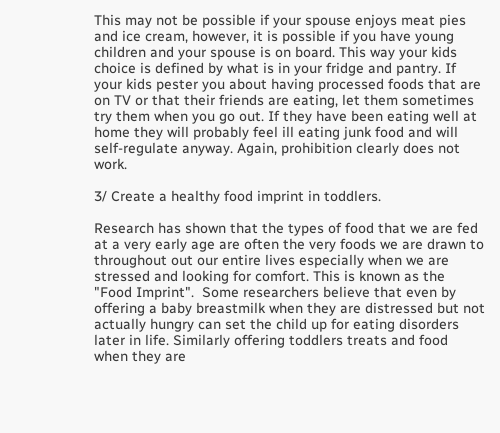This may not be possible if your spouse enjoys meat pies and ice cream, however, it is possible if you have young children and your spouse is on board. This way your kids choice is defined by what is in your fridge and pantry. If your kids pester you about having processed foods that are on TV or that their friends are eating, let them sometimes try them when you go out. If they have been eating well at home they will probably feel ill eating junk food and will self-regulate anyway. Again, prohibition clearly does not work.

3/ Create a healthy food imprint in toddlers.

Research has shown that the types of food that we are fed at a very early age are often the very foods we are drawn to throughout out our entire lives especially when we are stressed and looking for comfort. This is known as the "Food Imprint".  Some researchers believe that even by offering a baby breastmilk when they are distressed but not actually hungry can set the child up for eating disorders later in life. Similarly offering toddlers treats and food when they are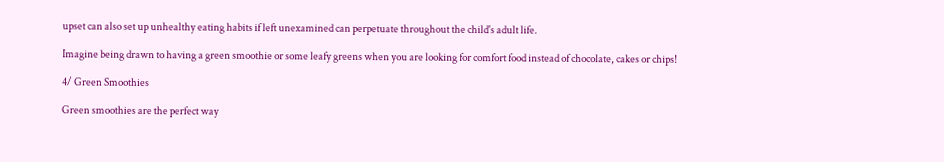upset can also set up unhealthy eating habits if left unexamined can perpetuate throughout the child's adult life.

Imagine being drawn to having a green smoothie or some leafy greens when you are looking for comfort food instead of chocolate, cakes or chips!

4/ Green Smoothies

Green smoothies are the perfect way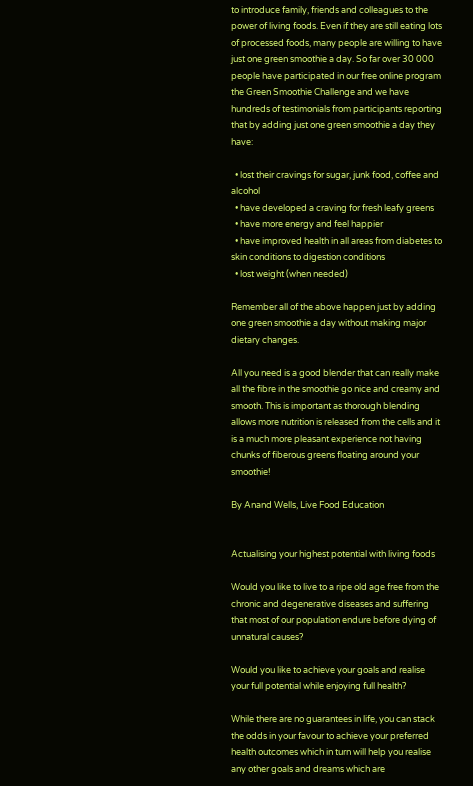to introduce family, friends and colleagues to the power of living foods. Even if they are still eating lots of processed foods, many people are willing to have just one green smoothie a day. So far over 30 000 people have participated in our free online program the Green Smoothie Challenge and we have hundreds of testimonials from participants reporting that by adding just one green smoothie a day they have:

  • lost their cravings for sugar, junk food, coffee and alcohol
  • have developed a craving for fresh leafy greens
  • have more energy and feel happier
  • have improved health in all areas from diabetes to skin conditions to digestion conditions
  • lost weight (when needed)

Remember all of the above happen just by adding one green smoothie a day without making major dietary changes.

All you need is a good blender that can really make all the fibre in the smoothie go nice and creamy and smooth. This is important as thorough blending allows more nutrition is released from the cells and it is a much more pleasant experience not having chunks of fiberous greens floating around your smoothie!

By Anand Wells, Live Food Education


Actualising your highest potential with living foods

Would you like to live to a ripe old age free from the chronic and degenerative diseases and suffering that most of our population endure before dying of unnatural causes?

Would you like to achieve your goals and realise your full potential while enjoying full health?

While there are no guarantees in life, you can stack the odds in your favour to achieve your preferred health outcomes which in turn will help you realise any other goals and dreams which are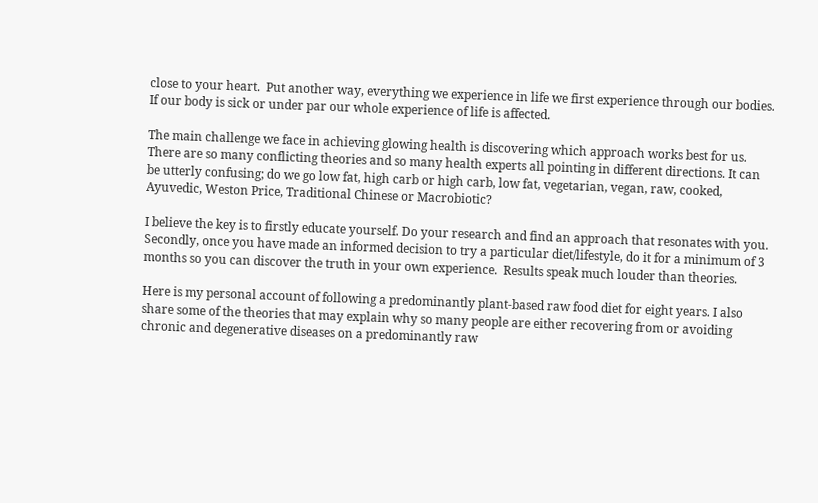close to your heart.  Put another way, everything we experience in life we first experience through our bodies. If our body is sick or under par our whole experience of life is affected.

The main challenge we face in achieving glowing health is discovering which approach works best for us. There are so many conflicting theories and so many health experts all pointing in different directions. It can be utterly confusing; do we go low fat, high carb or high carb, low fat, vegetarian, vegan, raw, cooked, Ayuvedic, Weston Price, Traditional Chinese or Macrobiotic?

I believe the key is to firstly educate yourself. Do your research and find an approach that resonates with you.  Secondly, once you have made an informed decision to try a particular diet/lifestyle, do it for a minimum of 3 months so you can discover the truth in your own experience.  Results speak much louder than theories.

Here is my personal account of following a predominantly plant-based raw food diet for eight years. I also share some of the theories that may explain why so many people are either recovering from or avoiding chronic and degenerative diseases on a predominantly raw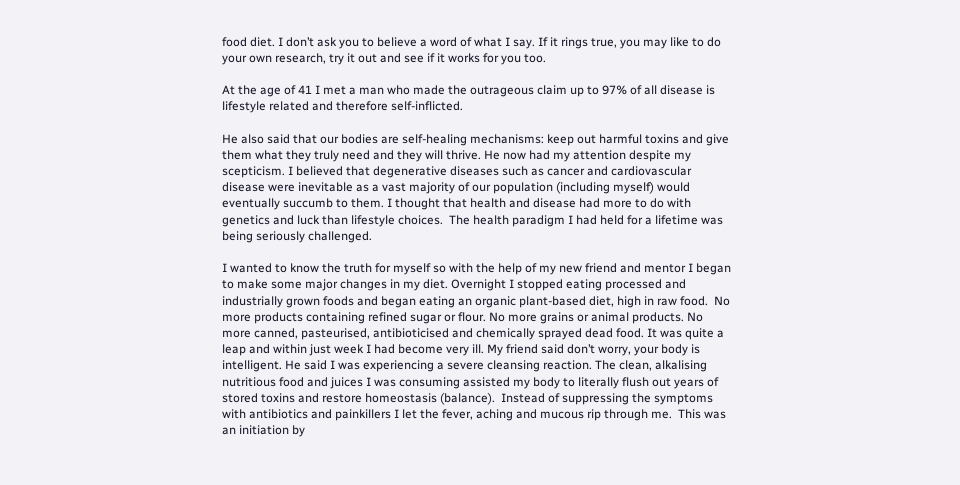food diet. I don’t ask you to believe a word of what I say. If it rings true, you may like to do your own research, try it out and see if it works for you too.

At the age of 41 I met a man who made the outrageous claim up to 97% of all disease is lifestyle related and therefore self-inflicted.

He also said that our bodies are self-healing mechanisms: keep out harmful toxins and give them what they truly need and they will thrive. He now had my attention despite my scepticism. I believed that degenerative diseases such as cancer and cardiovascular disease were inevitable as a vast majority of our population (including myself) would eventually succumb to them. I thought that health and disease had more to do with genetics and luck than lifestyle choices.  The health paradigm I had held for a lifetime was being seriously challenged.

I wanted to know the truth for myself so with the help of my new friend and mentor I began to make some major changes in my diet. Overnight I stopped eating processed and industrially grown foods and began eating an organic plant-based diet, high in raw food.  No more products containing refined sugar or flour. No more grains or animal products. No more canned, pasteurised, antibioticised and chemically sprayed dead food. It was quite a leap and within just week I had become very ill. My friend said don’t worry, your body is intelligent. He said I was experiencing a severe cleansing reaction. The clean, alkalising nutritious food and juices I was consuming assisted my body to literally flush out years of stored toxins and restore homeostasis (balance).  Instead of suppressing the symptoms with antibiotics and painkillers I let the fever, aching and mucous rip through me.  This was an initiation by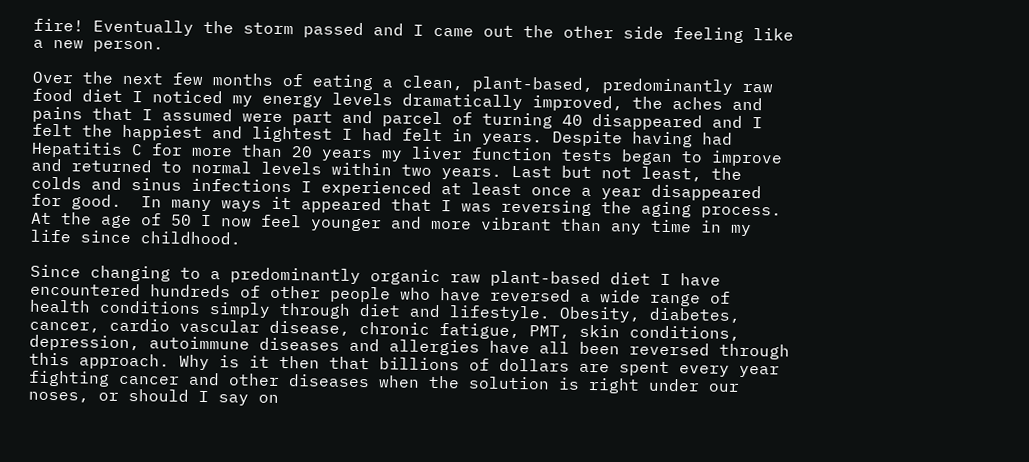fire! Eventually the storm passed and I came out the other side feeling like a new person.

Over the next few months of eating a clean, plant-based, predominantly raw food diet I noticed my energy levels dramatically improved, the aches and pains that I assumed were part and parcel of turning 40 disappeared and I felt the happiest and lightest I had felt in years. Despite having had Hepatitis C for more than 20 years my liver function tests began to improve and returned to normal levels within two years. Last but not least, the colds and sinus infections I experienced at least once a year disappeared for good.  In many ways it appeared that I was reversing the aging process. At the age of 50 I now feel younger and more vibrant than any time in my life since childhood.

Since changing to a predominantly organic raw plant-based diet I have encountered hundreds of other people who have reversed a wide range of health conditions simply through diet and lifestyle. Obesity, diabetes, cancer, cardio vascular disease, chronic fatigue, PMT, skin conditions, depression, autoimmune diseases and allergies have all been reversed through this approach. Why is it then that billions of dollars are spent every year fighting cancer and other diseases when the solution is right under our noses, or should I say on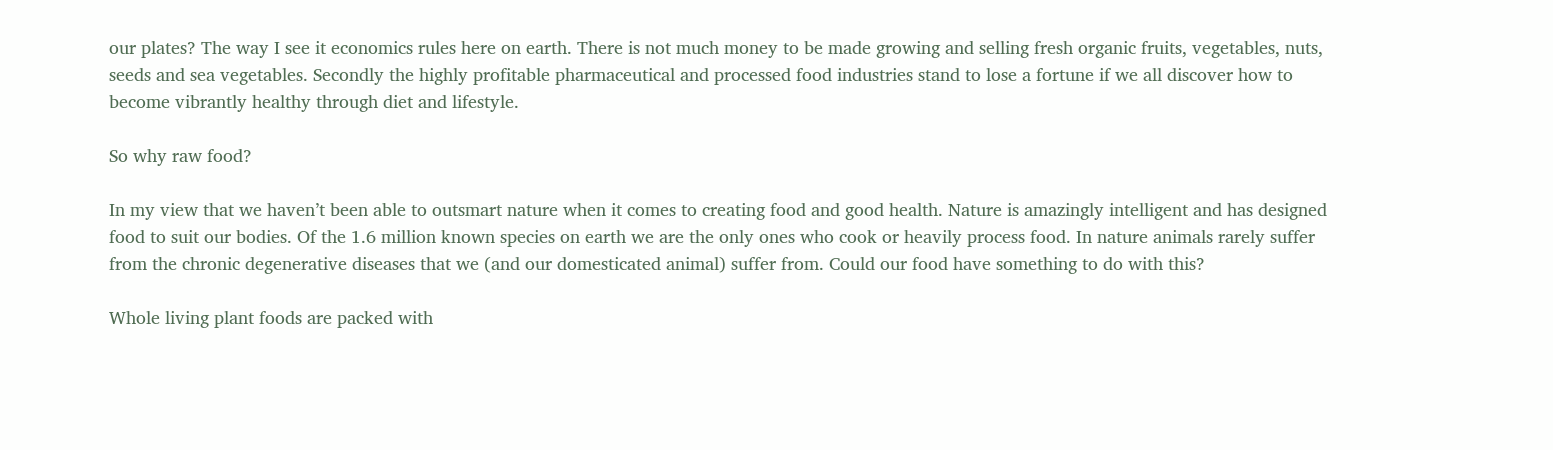our plates? The way I see it economics rules here on earth. There is not much money to be made growing and selling fresh organic fruits, vegetables, nuts, seeds and sea vegetables. Secondly the highly profitable pharmaceutical and processed food industries stand to lose a fortune if we all discover how to become vibrantly healthy through diet and lifestyle.

So why raw food?

In my view that we haven’t been able to outsmart nature when it comes to creating food and good health. Nature is amazingly intelligent and has designed food to suit our bodies. Of the 1.6 million known species on earth we are the only ones who cook or heavily process food. In nature animals rarely suffer from the chronic degenerative diseases that we (and our domesticated animal) suffer from. Could our food have something to do with this?

Whole living plant foods are packed with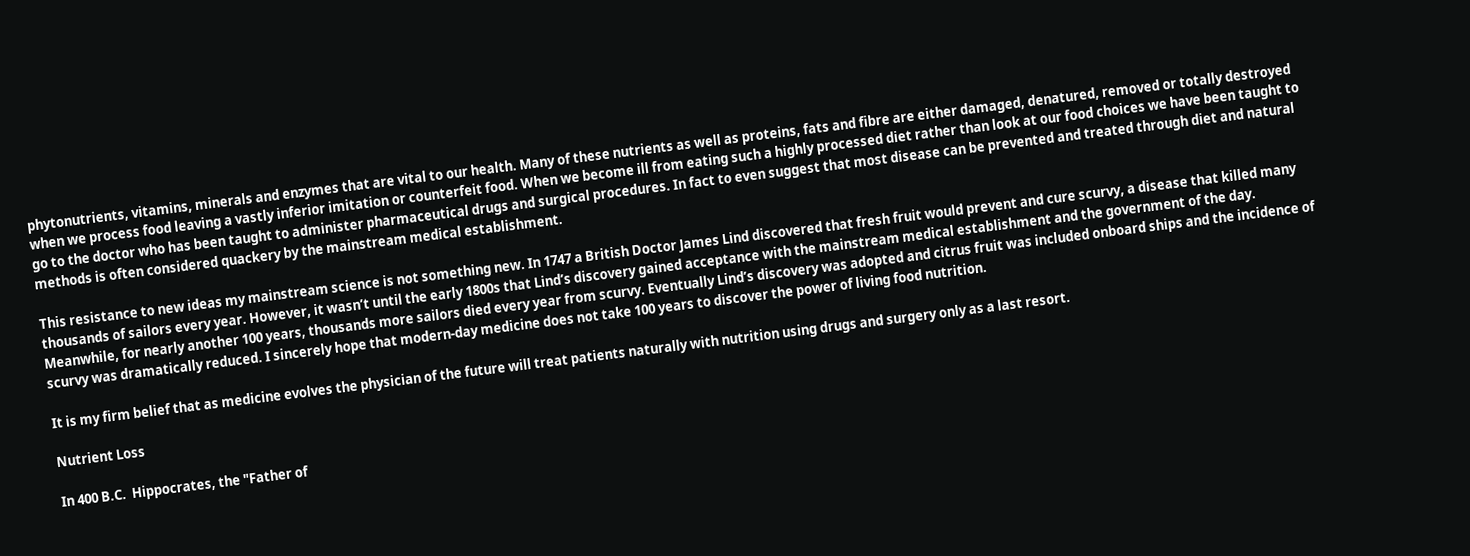phytonutrients, vitamins, minerals and enzymes that are vital to our health. Many of these nutrients as well as proteins, fats and fibre are either damaged, denatured, removed or totally destroyed when we process food leaving a vastly inferior imitation or counterfeit food. When we become ill from eating such a highly processed diet rather than look at our food choices we have been taught to go to the doctor who has been taught to administer pharmaceutical drugs and surgical procedures. In fact to even suggest that most disease can be prevented and treated through diet and natural methods is often considered quackery by the mainstream medical establishment.

This resistance to new ideas my mainstream science is not something new. In 1747 a British Doctor James Lind discovered that fresh fruit would prevent and cure scurvy, a disease that killed many thousands of sailors every year. However, it wasn’t until the early 1800s that Lind’s discovery gained acceptance with the mainstream medical establishment and the government of the day. Meanwhile, for nearly another 100 years, thousands more sailors died every year from scurvy. Eventually Lind’s discovery was adopted and citrus fruit was included onboard ships and the incidence of scurvy was dramatically reduced. I sincerely hope that modern-day medicine does not take 100 years to discover the power of living food nutrition.

It is my firm belief that as medicine evolves the physician of the future will treat patients naturally with nutrition using drugs and surgery only as a last resort.

Nutrient Loss

In 400 B.C.  Hippocrates, the "Father of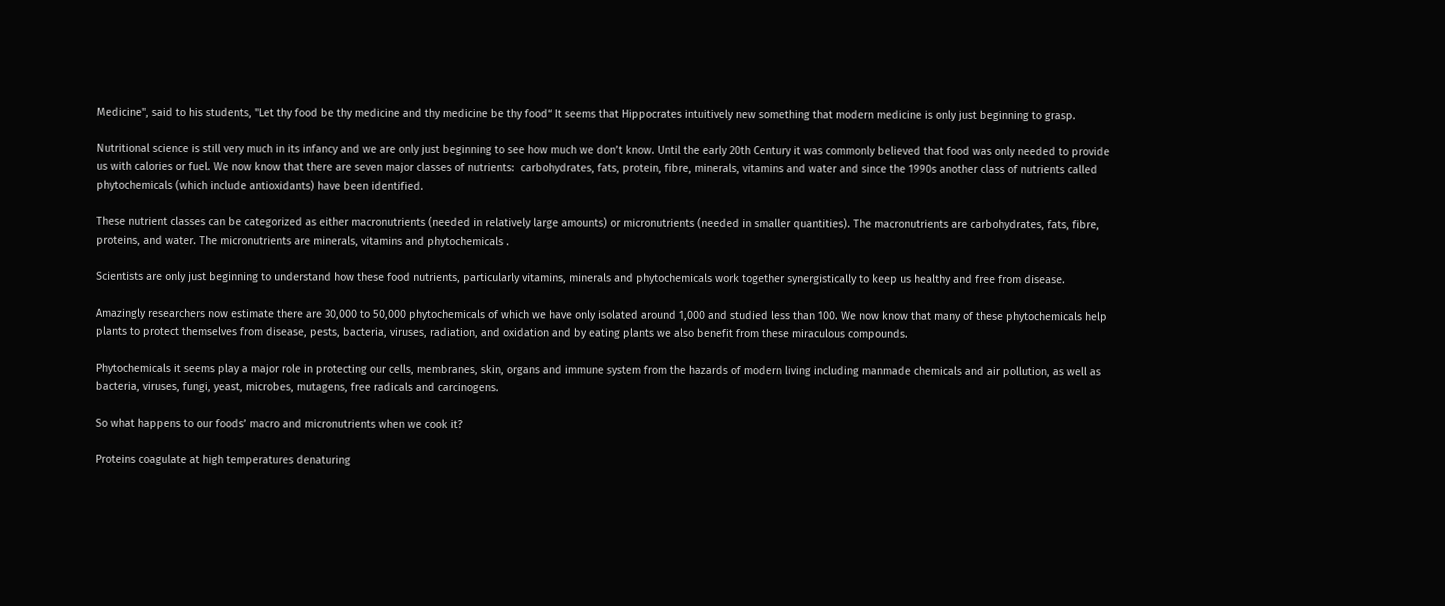Medicine", said to his students, "Let thy food be thy medicine and thy medicine be thy food“ It seems that Hippocrates intuitively new something that modern medicine is only just beginning to grasp.

Nutritional science is still very much in its infancy and we are only just beginning to see how much we don’t know. Until the early 20th Century it was commonly believed that food was only needed to provide us with calories or fuel. We now know that there are seven major classes of nutrients:  carbohydrates, fats, protein, fibre, minerals, vitamins and water and since the 1990s another class of nutrients called phytochemicals (which include antioxidants) have been identified.

These nutrient classes can be categorized as either macronutrients (needed in relatively large amounts) or micronutrients (needed in smaller quantities). The macronutrients are carbohydrates, fats, fibre, proteins, and water. The micronutrients are minerals, vitamins and phytochemicals .

Scientists are only just beginning to understand how these food nutrients, particularly vitamins, minerals and phytochemicals work together synergistically to keep us healthy and free from disease.

Amazingly researchers now estimate there are 30,000 to 50,000 phytochemicals of which we have only isolated around 1,000 and studied less than 100. We now know that many of these phytochemicals help plants to protect themselves from disease, pests, bacteria, viruses, radiation, and oxidation and by eating plants we also benefit from these miraculous compounds.

Phytochemicals it seems play a major role in protecting our cells, membranes, skin, organs and immune system from the hazards of modern living including manmade chemicals and air pollution, as well as bacteria, viruses, fungi, yeast, microbes, mutagens, free radicals and carcinogens.

So what happens to our foods’ macro and micronutrients when we cook it?

Proteins coagulate at high temperatures denaturing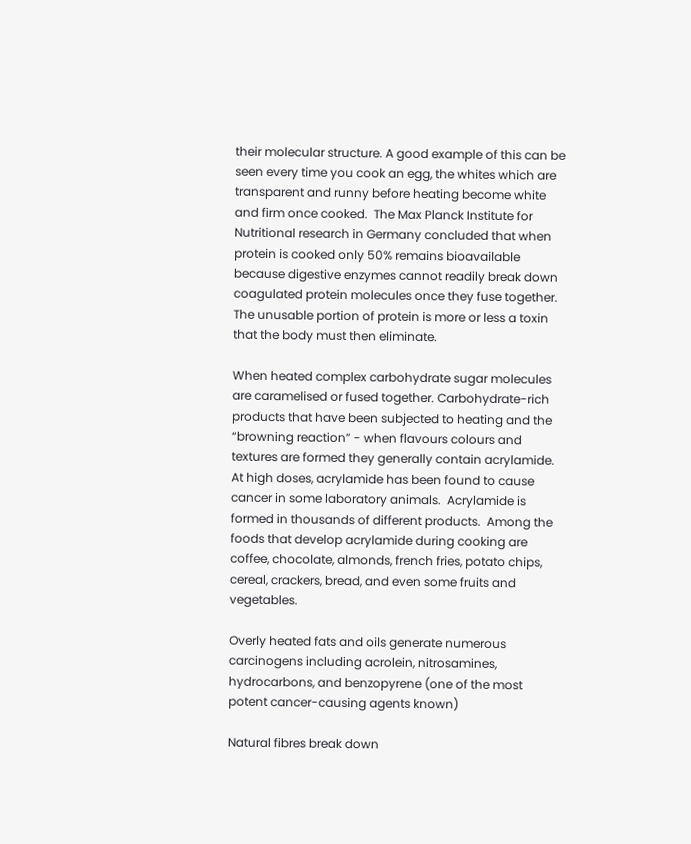their molecular structure. A good example of this can be seen every time you cook an egg, the whites which are transparent and runny before heating become white and firm once cooked.  The Max Planck Institute for Nutritional research in Germany concluded that when protein is cooked only 50% remains bioavailable because digestive enzymes cannot readily break down coagulated protein molecules once they fuse together. The unusable portion of protein is more or less a toxin that the body must then eliminate.

When heated complex carbohydrate sugar molecules are caramelised or fused together. Carbohydrate-rich products that have been subjected to heating and the “browning reaction” - when flavours colours and textures are formed they generally contain acrylamide. At high doses, acrylamide has been found to cause cancer in some laboratory animals.  Acrylamide is formed in thousands of different products.  Among the foods that develop acrylamide during cooking are coffee, chocolate, almonds, french fries, potato chips, cereal, crackers, bread, and even some fruits and vegetables.

Overly heated fats and oils generate numerous carcinogens including acrolein, nitrosamines, hydrocarbons, and benzopyrene (one of the most potent cancer-causing agents known)

Natural fibres break down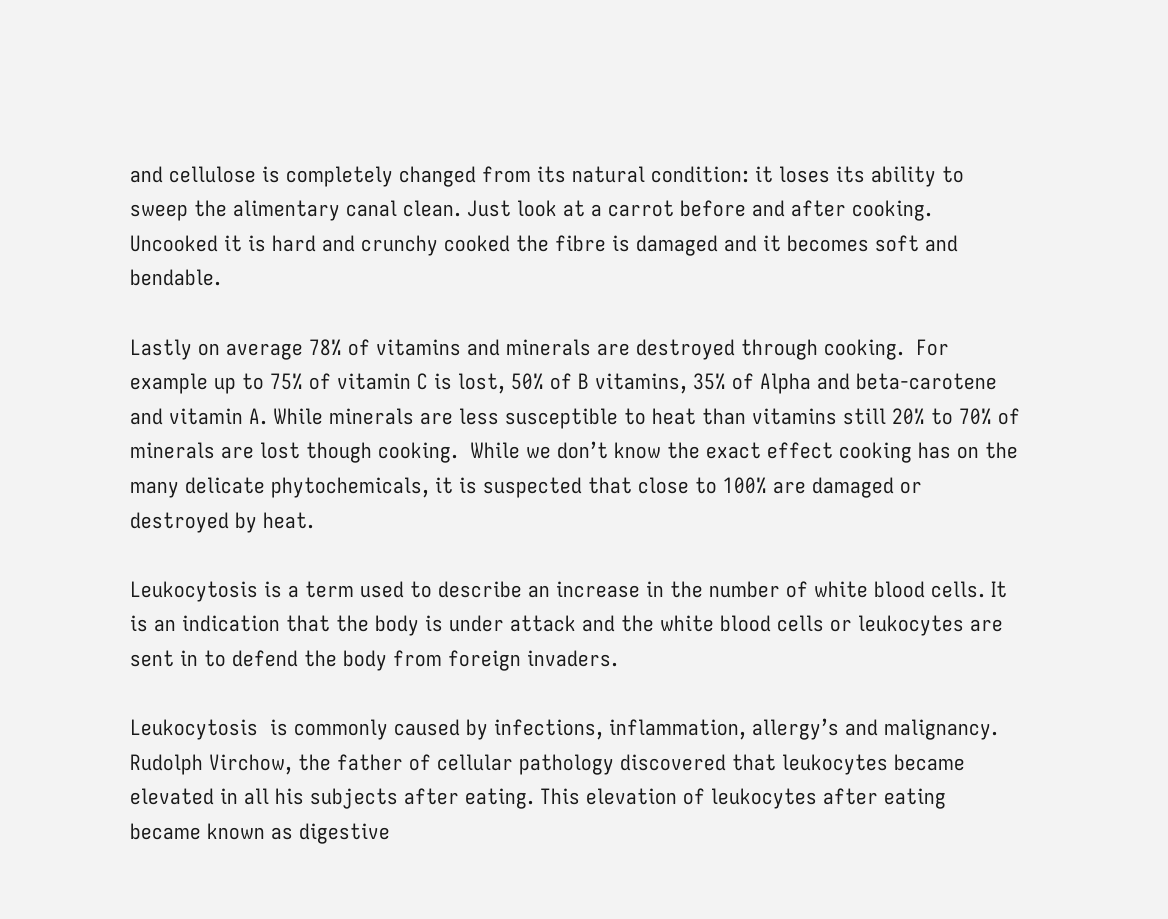and cellulose is completely changed from its natural condition: it loses its ability to sweep the alimentary canal clean. Just look at a carrot before and after cooking. Uncooked it is hard and crunchy cooked the fibre is damaged and it becomes soft and bendable.

Lastly on average 78% of vitamins and minerals are destroyed through cooking.  For example up to 75% of vitamin C is lost, 50% of B vitamins, 35% of Alpha and beta-carotene and vitamin A. While minerals are less susceptible to heat than vitamins still 20% to 70% of minerals are lost though cooking.  While we don’t know the exact effect cooking has on the many delicate phytochemicals, it is suspected that close to 100% are damaged or destroyed by heat.

Leukocytosis is a term used to describe an increase in the number of white blood cells. It is an indication that the body is under attack and the white blood cells or leukocytes are sent in to defend the body from foreign invaders.

Leukocytosis  is commonly caused by infections, inflammation, allergy’s and malignancy. Rudolph Virchow, the father of cellular pathology discovered that leukocytes became elevated in all his subjects after eating. This elevation of leukocytes after eating became known as digestive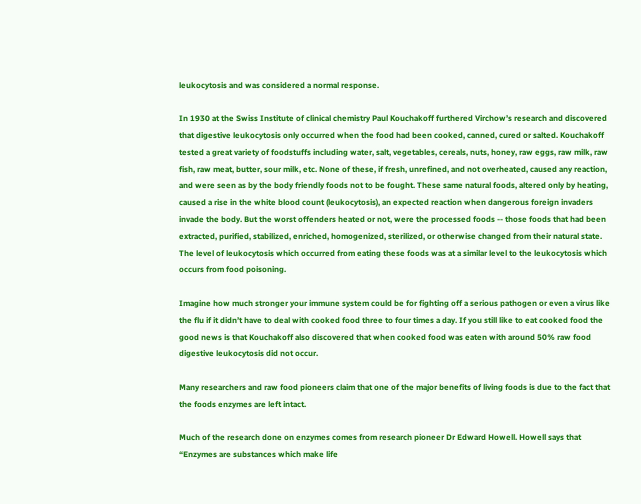leukocytosis and was considered a normal response.

In 1930 at the Swiss Institute of clinical chemistry Paul Kouchakoff furthered Virchow’s research and discovered that digestive leukocytosis only occurred when the food had been cooked, canned, cured or salted. Kouchakoff tested a great variety of foodstuffs including water, salt, vegetables, cereals, nuts, honey, raw eggs, raw milk, raw fish, raw meat, butter, sour milk, etc. None of these, if fresh, unrefined, and not overheated, caused any reaction, and were seen as by the body friendly foods not to be fought. These same natural foods, altered only by heating, caused a rise in the white blood count (leukocytosis), an expected reaction when dangerous foreign invaders invade the body. But the worst offenders heated or not, were the processed foods -- those foods that had been extracted, purified, stabilized, enriched, homogenized, sterilized, or otherwise changed from their natural state. The level of leukocytosis which occurred from eating these foods was at a similar level to the leukocytosis which occurs from food poisoning.

Imagine how much stronger your immune system could be for fighting off a serious pathogen or even a virus like the flu if it didn’t have to deal with cooked food three to four times a day. If you still like to eat cooked food the good news is that Kouchakoff also discovered that when cooked food was eaten with around 50% raw food digestive leukocytosis did not occur.

Many researchers and raw food pioneers claim that one of the major benefits of living foods is due to the fact that the foods enzymes are left intact.

Much of the research done on enzymes comes from research pioneer Dr Edward Howell. Howell says that “Enzymes are substances which make life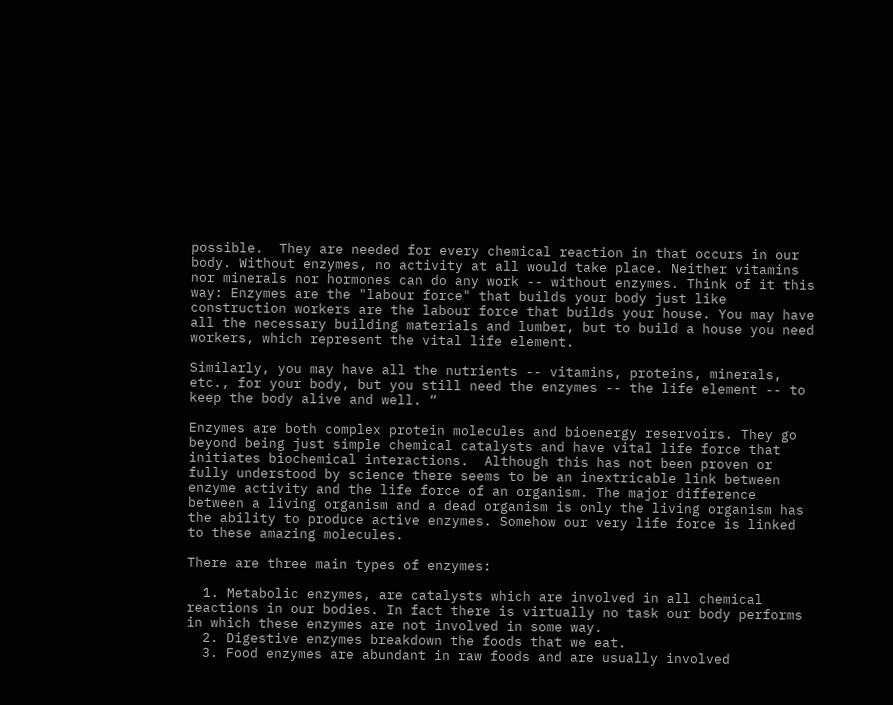possible.  They are needed for every chemical reaction in that occurs in our body. Without enzymes, no activity at all would take place. Neither vitamins nor minerals nor hormones can do any work -- without enzymes. Think of it this way: Enzymes are the "labour force" that builds your body just like construction workers are the labour force that builds your house. You may have all the necessary building materials and lumber, but to build a house you need workers, which represent the vital life element.

Similarly, you may have all the nutrients -- vitamins, proteins, minerals, etc., for your body, but you still need the enzymes -- the life element -- to keep the body alive and well. “

Enzymes are both complex protein molecules and bioenergy reservoirs. They go beyond being just simple chemical catalysts and have vital life force that initiates biochemical interactions.  Although this has not been proven or fully understood by science there seems to be an inextricable link between enzyme activity and the life force of an organism. The major difference between a living organism and a dead organism is only the living organism has the ability to produce active enzymes. Somehow our very life force is linked to these amazing molecules.

There are three main types of enzymes:

  1. Metabolic enzymes, are catalysts which are involved in all chemical reactions in our bodies. In fact there is virtually no task our body performs in which these enzymes are not involved in some way.
  2. Digestive enzymes breakdown the foods that we eat.
  3. Food enzymes are abundant in raw foods and are usually involved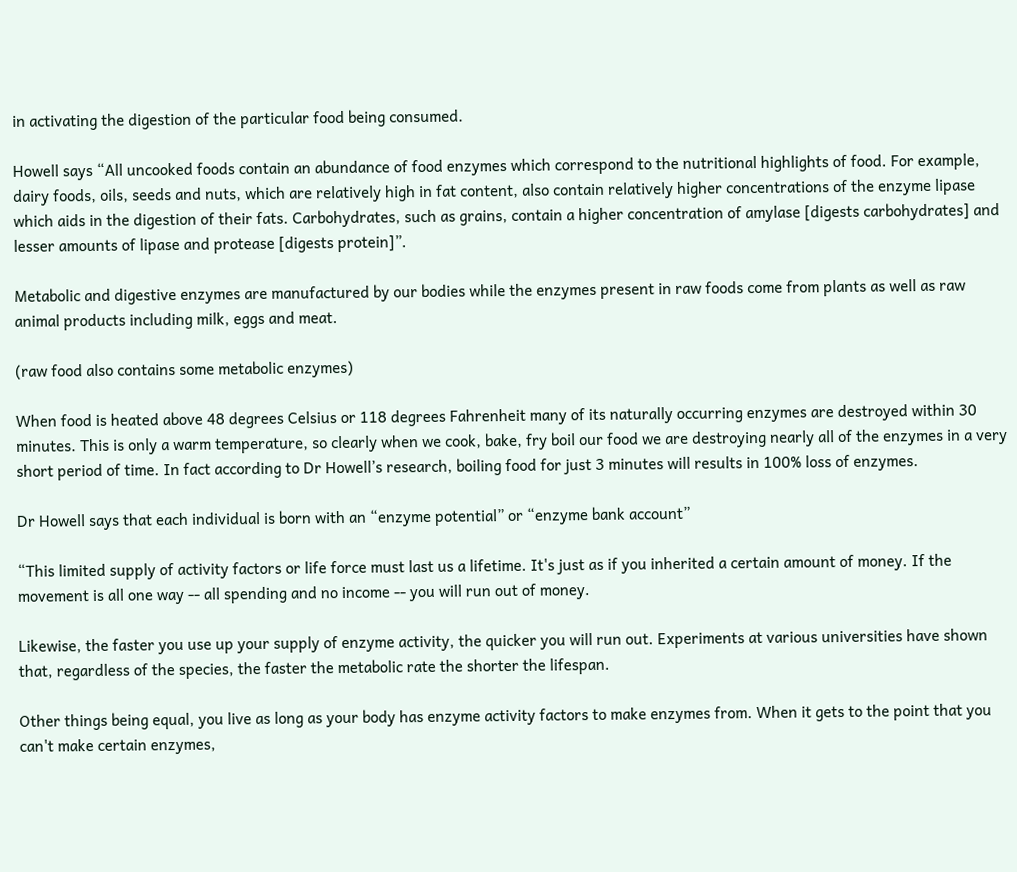in activating the digestion of the particular food being consumed.

Howell says “All uncooked foods contain an abundance of food enzymes which correspond to the nutritional highlights of food. For example, dairy foods, oils, seeds and nuts, which are relatively high in fat content, also contain relatively higher concentrations of the enzyme lipase which aids in the digestion of their fats. Carbohydrates, such as grains, contain a higher concentration of amylase [digests carbohydrates] and lesser amounts of lipase and protease [digests protein]”.

Metabolic and digestive enzymes are manufactured by our bodies while the enzymes present in raw foods come from plants as well as raw animal products including milk, eggs and meat.

(raw food also contains some metabolic enzymes)

When food is heated above 48 degrees Celsius or 118 degrees Fahrenheit many of its naturally occurring enzymes are destroyed within 30 minutes. This is only a warm temperature, so clearly when we cook, bake, fry boil our food we are destroying nearly all of the enzymes in a very short period of time. In fact according to Dr Howell’s research, boiling food for just 3 minutes will results in 100% loss of enzymes.

Dr Howell says that each individual is born with an “enzyme potential” or “enzyme bank account”

“This limited supply of activity factors or life force must last us a lifetime. It's just as if you inherited a certain amount of money. If the movement is all one way -- all spending and no income -- you will run out of money.

Likewise, the faster you use up your supply of enzyme activity, the quicker you will run out. Experiments at various universities have shown that, regardless of the species, the faster the metabolic rate the shorter the lifespan.

Other things being equal, you live as long as your body has enzyme activity factors to make enzymes from. When it gets to the point that you can't make certain enzymes,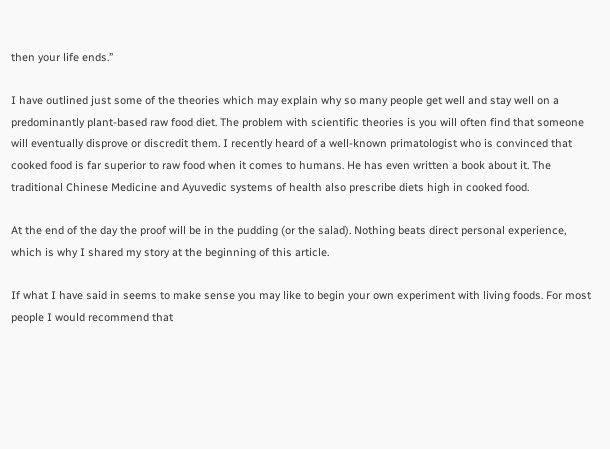then your life ends.”

I have outlined just some of the theories which may explain why so many people get well and stay well on a predominantly plant-based raw food diet. The problem with scientific theories is you will often find that someone will eventually disprove or discredit them. I recently heard of a well-known primatologist who is convinced that cooked food is far superior to raw food when it comes to humans. He has even written a book about it. The traditional Chinese Medicine and Ayuvedic systems of health also prescribe diets high in cooked food.

At the end of the day the proof will be in the pudding (or the salad). Nothing beats direct personal experience, which is why I shared my story at the beginning of this article.

If what I have said in seems to make sense you may like to begin your own experiment with living foods. For most people I would recommend that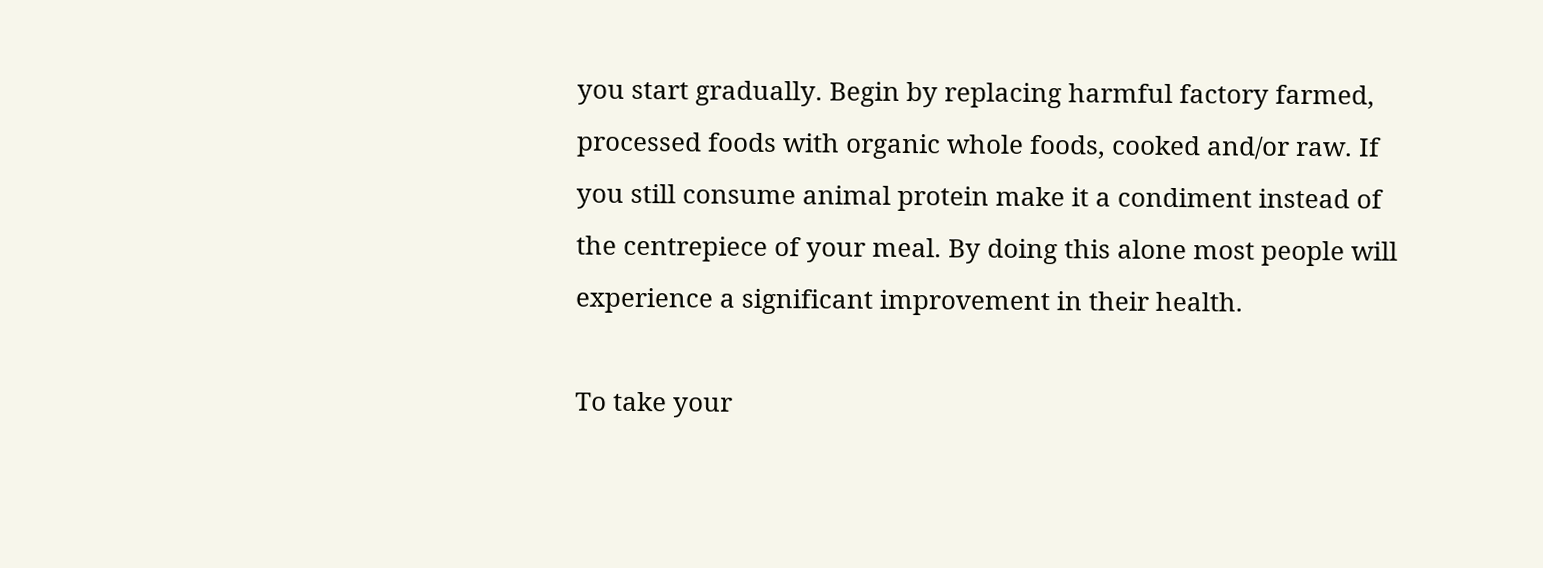you start gradually. Begin by replacing harmful factory farmed, processed foods with organic whole foods, cooked and/or raw. If you still consume animal protein make it a condiment instead of the centrepiece of your meal. By doing this alone most people will experience a significant improvement in their health.

To take your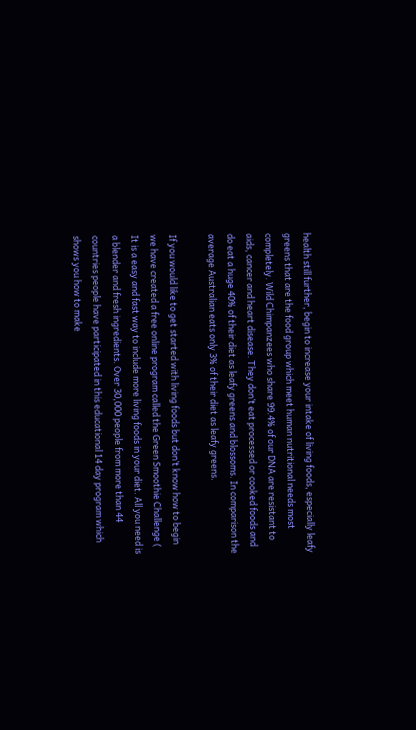health still further, begin to increase your intake of living foods, especially leafy greens that are the food group which meet human nutritional needs most completely. Wild Chimpanzees who share 99.4% of our DNA are resistant to aids, cancer and heart disease. They don’t eat processed or cooked foods and do eat a huge 40% of their diet as leafy greens and blossoms. In comparison the average Australian eats only 3% of their diet as leafy greens.

If you would like to get started with living foods but don’t know how to begin we have created a free online program called the Green Smoothie Challenge ( It is a easy and fast way to include more living foods in your diet. All you need is a blender and fresh ingredients. Over 30,000 people from more than 44 countries people have participated in this educational 14 day program which shows you how to make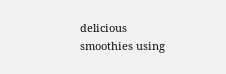delicious smoothies using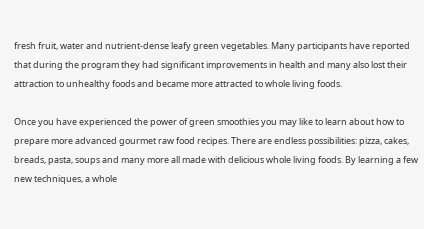fresh fruit, water and nutrient-dense leafy green vegetables. Many participants have reported that during the program they had significant improvements in health and many also lost their attraction to unhealthy foods and became more attracted to whole living foods.

Once you have experienced the power of green smoothies you may like to learn about how to prepare more advanced gourmet raw food recipes. There are endless possibilities: pizza, cakes, breads, pasta, soups and many more all made with delicious whole living foods. By learning a few new techniques, a whole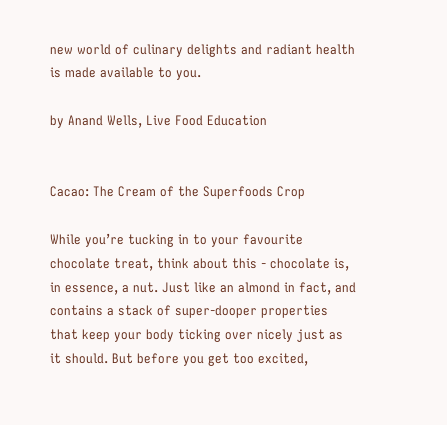new world of culinary delights and radiant health is made available to you.

by Anand Wells, Live Food Education


Cacao: The Cream of the Superfoods Crop

While you’re tucking in to your favourite chocolate treat, think about this - chocolate is, in essence, a nut. Just like an almond in fact, and contains a stack of super-dooper properties that keep your body ticking over nicely just as it should. But before you get too excited,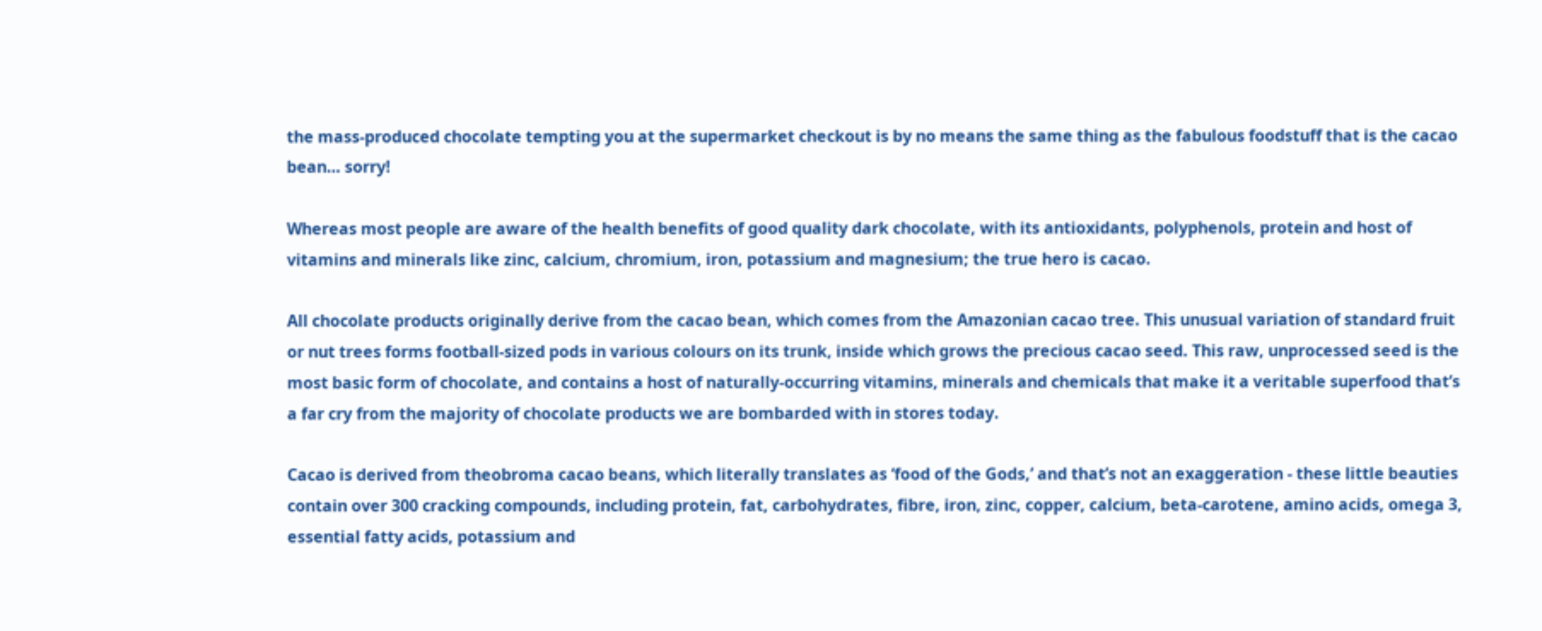the mass-produced chocolate tempting you at the supermarket checkout is by no means the same thing as the fabulous foodstuff that is the cacao bean… sorry!

Whereas most people are aware of the health benefits of good quality dark chocolate, with its antioxidants, polyphenols, protein and host of vitamins and minerals like zinc, calcium, chromium, iron, potassium and magnesium; the true hero is cacao.

All chocolate products originally derive from the cacao bean, which comes from the Amazonian cacao tree. This unusual variation of standard fruit or nut trees forms football-sized pods in various colours on its trunk, inside which grows the precious cacao seed. This raw, unprocessed seed is the most basic form of chocolate, and contains a host of naturally-occurring vitamins, minerals and chemicals that make it a veritable superfood that’s a far cry from the majority of chocolate products we are bombarded with in stores today.

Cacao is derived from theobroma cacao beans, which literally translates as ‘food of the Gods,’ and that’s not an exaggeration - these little beauties contain over 300 cracking compounds, including protein, fat, carbohydrates, fibre, iron, zinc, copper, calcium, beta-carotene, amino acids, omega 3, essential fatty acids, potassium and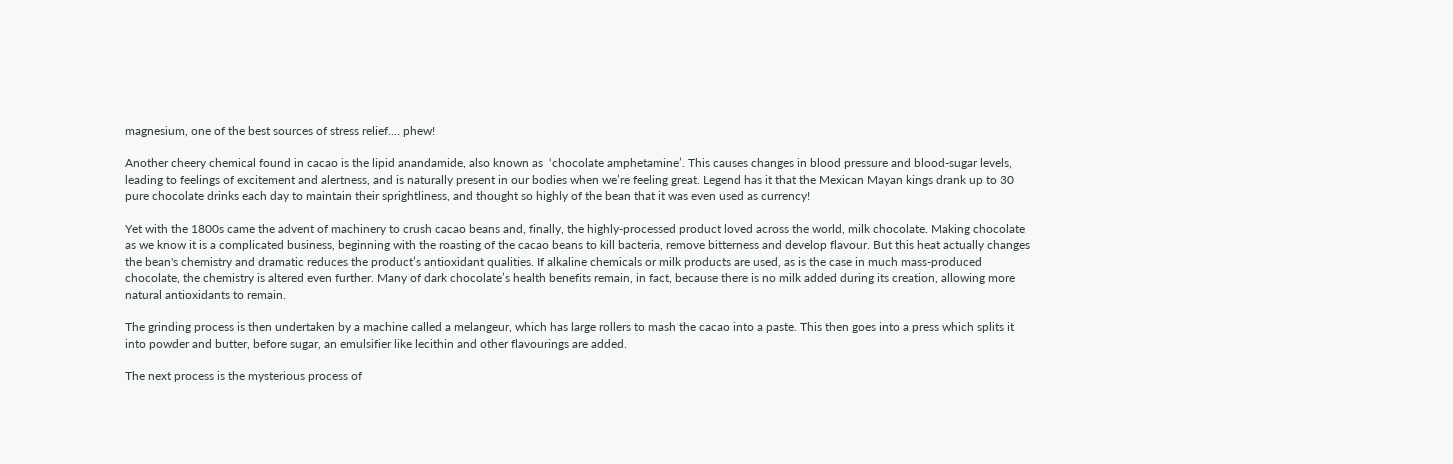magnesium, one of the best sources of stress relief.… phew!

Another cheery chemical found in cacao is the lipid anandamide, also known as  ‘chocolate amphetamine’. This causes changes in blood pressure and blood-sugar levels, leading to feelings of excitement and alertness, and is naturally present in our bodies when we’re feeling great. Legend has it that the Mexican Mayan kings drank up to 30 pure chocolate drinks each day to maintain their sprightliness, and thought so highly of the bean that it was even used as currency!

Yet with the 1800s came the advent of machinery to crush cacao beans and, finally, the highly-processed product loved across the world, milk chocolate. Making chocolate as we know it is a complicated business, beginning with the roasting of the cacao beans to kill bacteria, remove bitterness and develop flavour. But this heat actually changes the bean's chemistry and dramatic reduces the product’s antioxidant qualities. If alkaline chemicals or milk products are used, as is the case in much mass-produced chocolate, the chemistry is altered even further. Many of dark chocolate’s health benefits remain, in fact, because there is no milk added during its creation, allowing more natural antioxidants to remain.

The grinding process is then undertaken by a machine called a melangeur, which has large rollers to mash the cacao into a paste. This then goes into a press which splits it into powder and butter, before sugar, an emulsifier like lecithin and other flavourings are added.

The next process is the mysterious process of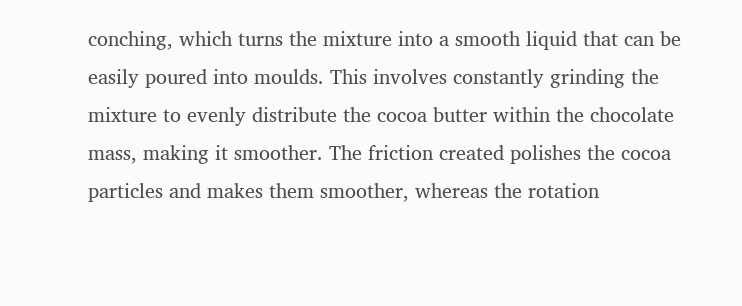conching, which turns the mixture into a smooth liquid that can be easily poured into moulds. This involves constantly grinding the mixture to evenly distribute the cocoa butter within the chocolate mass, making it smoother. The friction created polishes the cocoa particles and makes them smoother, whereas the rotation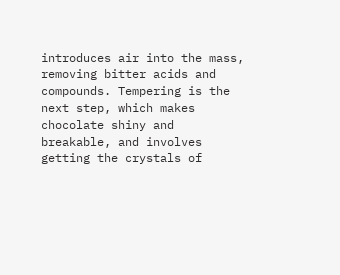introduces air into the mass, removing bitter acids and compounds. Tempering is the next step, which makes chocolate shiny and breakable, and involves getting the crystals of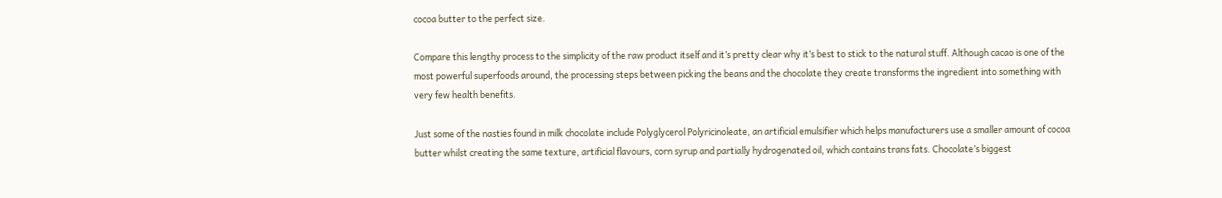cocoa butter to the perfect size.

Compare this lengthy process to the simplicity of the raw product itself and it’s pretty clear why it’s best to stick to the natural stuff. Although cacao is one of the most powerful superfoods around, the processing steps between picking the beans and the chocolate they create transforms the ingredient into something with very few health benefits.

Just some of the nasties found in milk chocolate include Polyglycerol Polyricinoleate, an artificial emulsifier which helps manufacturers use a smaller amount of cocoa butter whilst creating the same texture, artificial flavours, corn syrup and partially hydrogenated oil, which contains trans fats. Chocolate’s biggest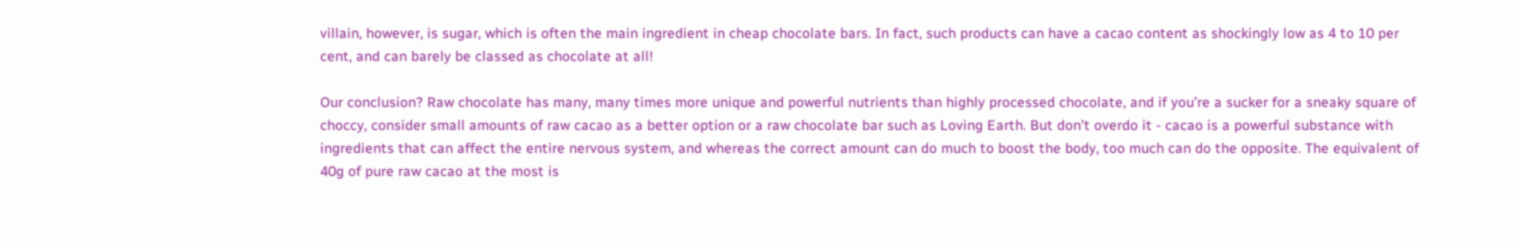villain, however, is sugar, which is often the main ingredient in cheap chocolate bars. In fact, such products can have a cacao content as shockingly low as 4 to 10 per cent, and can barely be classed as chocolate at all!

Our conclusion? Raw chocolate has many, many times more unique and powerful nutrients than highly processed chocolate, and if you’re a sucker for a sneaky square of choccy, consider small amounts of raw cacao as a better option or a raw chocolate bar such as Loving Earth. But don’t overdo it - cacao is a powerful substance with ingredients that can affect the entire nervous system, and whereas the correct amount can do much to boost the body, too much can do the opposite. The equivalent of 40g of pure raw cacao at the most is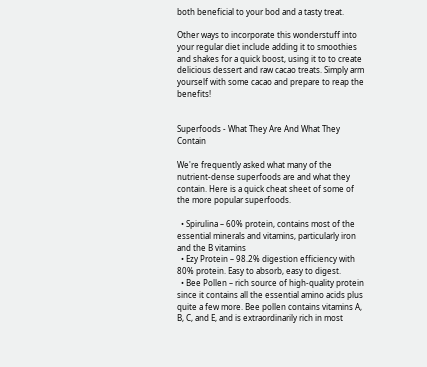both beneficial to your bod and a tasty treat.

Other ways to incorporate this wonderstuff into your regular diet include adding it to smoothies and shakes for a quick boost, using it to to create delicious dessert and raw cacao treats. Simply arm yourself with some cacao and prepare to reap the benefits!


Superfoods - What They Are And What They Contain

We're frequently asked what many of the nutrient-dense superfoods are and what they contain. Here is a quick cheat sheet of some of the more popular superfoods.

  • Spirulina – 60% protein, contains most of the essential minerals and vitamins, particularly iron and the B vitamins
  • Ezy Protein – 98.2% digestion efficiency with 80% protein. Easy to absorb, easy to digest.
  • Bee Pollen – rich source of high-quality protein since it contains all the essential amino acids plus quite a few more. Bee pollen contains vitamins A, B, C, and E, and is extraordinarily rich in most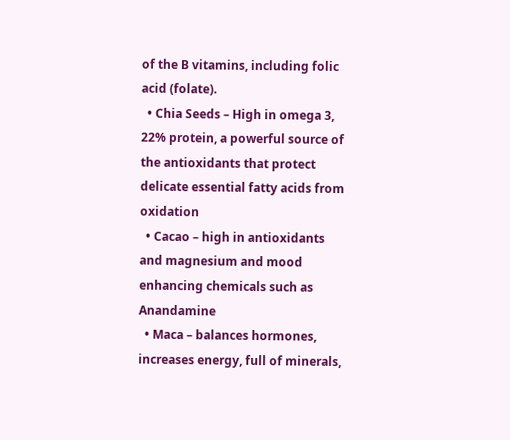of the B vitamins, including folic acid (folate).
  • Chia Seeds – High in omega 3, 22% protein, a powerful source of the antioxidants that protect delicate essential fatty acids from oxidation
  • Cacao – high in antioxidants and magnesium and mood enhancing chemicals such as Anandamine
  • Maca – balances hormones, increases energy, full of minerals,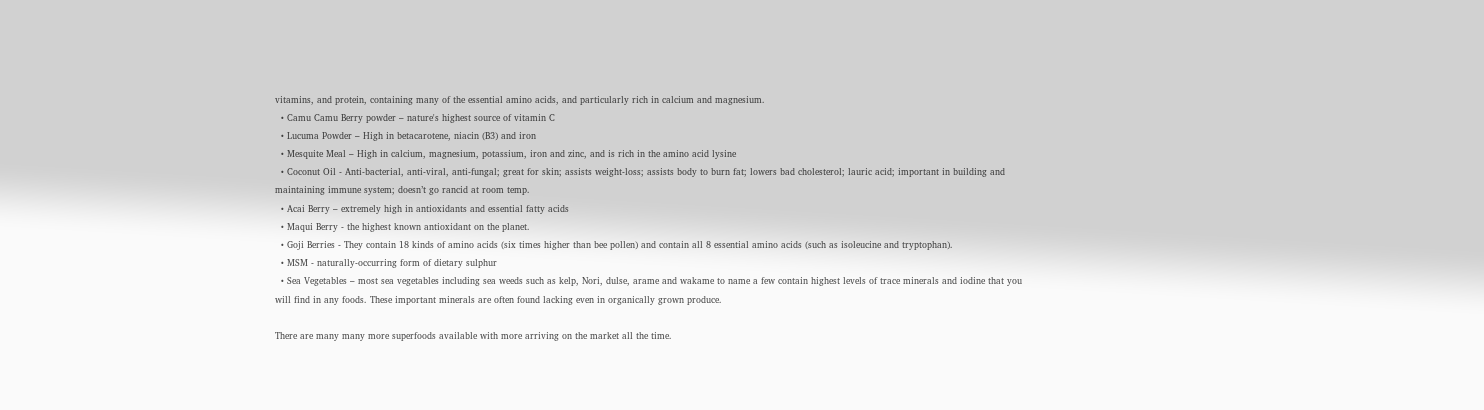vitamins, and protein, containing many of the essential amino acids, and particularly rich in calcium and magnesium.
  • Camu Camu Berry powder – nature's highest source of vitamin C
  • Lucuma Powder – High in betacarotene, niacin (B3) and iron
  • Mesquite Meal – High in calcium, magnesium, potassium, iron and zinc, and is rich in the amino acid lysine
  • Coconut Oil - Anti-bacterial, anti-viral, anti-fungal; great for skin; assists weight-loss; assists body to burn fat; lowers bad cholesterol; lauric acid; important in building and maintaining immune system; doesn’t go rancid at room temp.
  • Acai Berry – extremely high in antioxidants and essential fatty acids
  • Maqui Berry - the highest known antioxidant on the planet.
  • Goji Berries - They contain 18 kinds of amino acids (six times higher than bee pollen) and contain all 8 essential amino acids (such as isoleucine and tryptophan).
  • MSM - naturally-occurring form of dietary sulphur
  • Sea Vegetables – most sea vegetables including sea weeds such as kelp, Nori, dulse, arame and wakame to name a few contain highest levels of trace minerals and iodine that you will find in any foods. These important minerals are often found lacking even in organically grown produce.

There are many many more superfoods available with more arriving on the market all the time.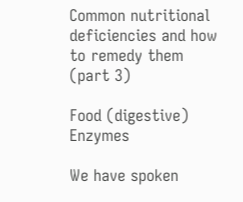Common nutritional deficiencies and how to remedy them (part 3)

Food (digestive) Enzymes

We have spoken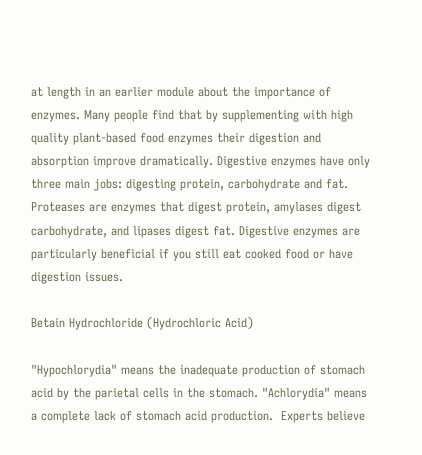at length in an earlier module about the importance of enzymes. Many people find that by supplementing with high quality plant-based food enzymes their digestion and absorption improve dramatically. Digestive enzymes have only three main jobs: digesting protein, carbohydrate and fat. Proteases are enzymes that digest protein, amylases digest carbohydrate, and lipases digest fat. Digestive enzymes are particularly beneficial if you still eat cooked food or have digestion issues.

Betain Hydrochloride (Hydrochloric Acid)

"Hypochlorydia" means the inadequate production of stomach acid by the parietal cells in the stomach. "Achlorydia" means a complete lack of stomach acid production.  Experts believe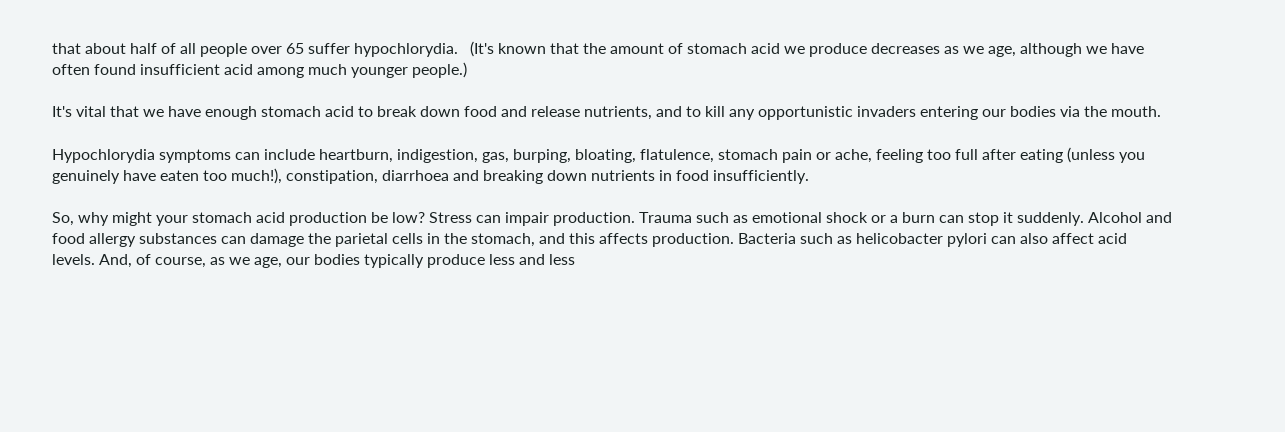that about half of all people over 65 suffer hypochlorydia.   (It's known that the amount of stomach acid we produce decreases as we age, although we have often found insufficient acid among much younger people.)

It's vital that we have enough stomach acid to break down food and release nutrients, and to kill any opportunistic invaders entering our bodies via the mouth.

Hypochlorydia symptoms can include heartburn, indigestion, gas, burping, bloating, flatulence, stomach pain or ache, feeling too full after eating (unless you genuinely have eaten too much!), constipation, diarrhoea and breaking down nutrients in food insufficiently.

So, why might your stomach acid production be low? Stress can impair production. Trauma such as emotional shock or a burn can stop it suddenly. Alcohol and food allergy substances can damage the parietal cells in the stomach, and this affects production. Bacteria such as helicobacter pylori can also affect acid levels. And, of course, as we age, our bodies typically produce less and less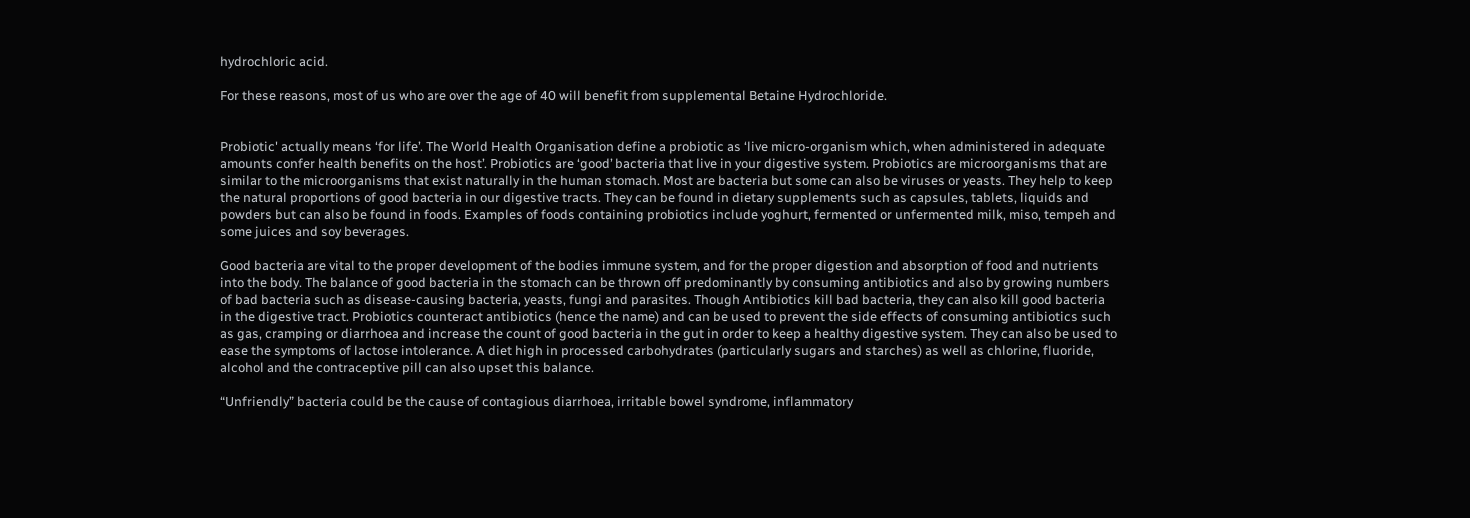hydrochloric acid.

For these reasons, most of us who are over the age of 40 will benefit from supplemental Betaine Hydrochloride.


Probiotic' actually means ‘for life’. The World Health Organisation define a probiotic as ‘live micro-organism which, when administered in adequate amounts confer health benefits on the host’. Probiotics are ‘good’ bacteria that live in your digestive system. Probiotics are microorganisms that are similar to the microorganisms that exist naturally in the human stomach. Most are bacteria but some can also be viruses or yeasts. They help to keep the natural proportions of good bacteria in our digestive tracts. They can be found in dietary supplements such as capsules, tablets, liquids and powders but can also be found in foods. Examples of foods containing probiotics include yoghurt, fermented or unfermented milk, miso, tempeh and some juices and soy beverages.

Good bacteria are vital to the proper development of the bodies immune system, and for the proper digestion and absorption of food and nutrients into the body. The balance of good bacteria in the stomach can be thrown off predominantly by consuming antibiotics and also by growing numbers of bad bacteria such as disease-causing bacteria, yeasts, fungi and parasites. Though Antibiotics kill bad bacteria, they can also kill good bacteria in the digestive tract. Probiotics counteract antibiotics (hence the name) and can be used to prevent the side effects of consuming antibiotics such as gas, cramping or diarrhoea and increase the count of good bacteria in the gut in order to keep a healthy digestive system. They can also be used to ease the symptoms of lactose intolerance. A diet high in processed carbohydrates (particularly sugars and starches) as well as chlorine, fluoride, alcohol and the contraceptive pill can also upset this balance.

“Unfriendly” bacteria could be the cause of contagious diarrhoea, irritable bowel syndrome, inflammatory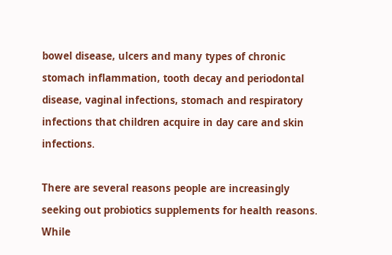bowel disease, ulcers and many types of chronic stomach inflammation, tooth decay and periodontal disease, vaginal infections, stomach and respiratory infections that children acquire in day care and skin infections.

There are several reasons people are increasingly seeking out probiotics supplements for health reasons. While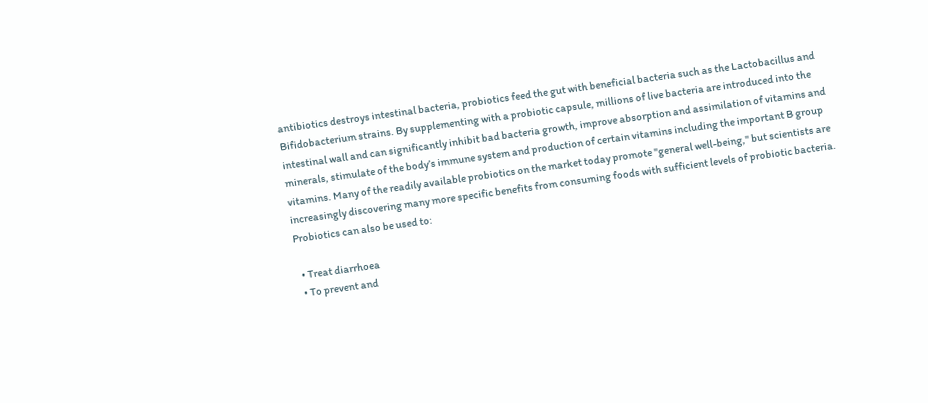antibiotics destroys intestinal bacteria, probiotics feed the gut with beneficial bacteria such as the Lactobacillus and Bifidobacterium strains. By supplementing with a probiotic capsule, millions of live bacteria are introduced into the intestinal wall and can significantly inhibit bad bacteria growth, improve absorption and assimilation of vitamins and minerals, stimulate of the body’s immune system and production of certain vitamins including the important B group vitamins. Many of the readily available probiotics on the market today promote "general well-being," but scientists are increasingly discovering many more specific benefits from consuming foods with sufficient levels of probiotic bacteria. Probiotics can also be used to:

  • Treat diarrhoea
  • To prevent and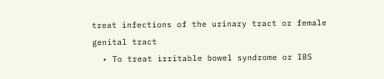treat infections of the urinary tract or female genital tract
  • To treat irritable bowel syndrome or IBS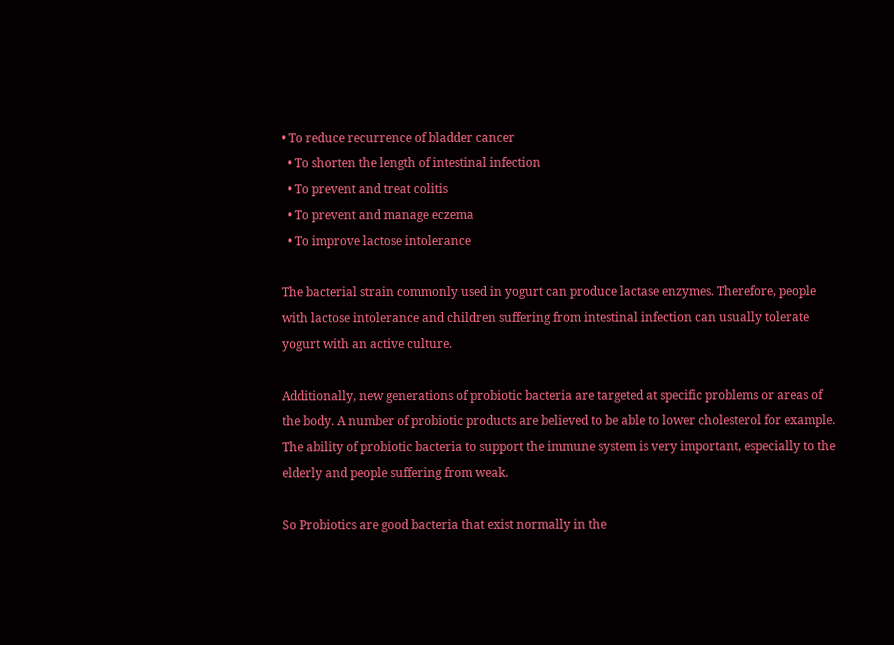• To reduce recurrence of bladder cancer
  • To shorten the length of intestinal infection
  • To prevent and treat colitis
  • To prevent and manage eczema
  • To improve lactose intolerance

The bacterial strain commonly used in yogurt can produce lactase enzymes. Therefore, people with lactose intolerance and children suffering from intestinal infection can usually tolerate yogurt with an active culture.

Additionally, new generations of probiotic bacteria are targeted at specific problems or areas of the body. A number of probiotic products are believed to be able to lower cholesterol for example. The ability of probiotic bacteria to support the immune system is very important, especially to the elderly and people suffering from weak.

So Probiotics are good bacteria that exist normally in the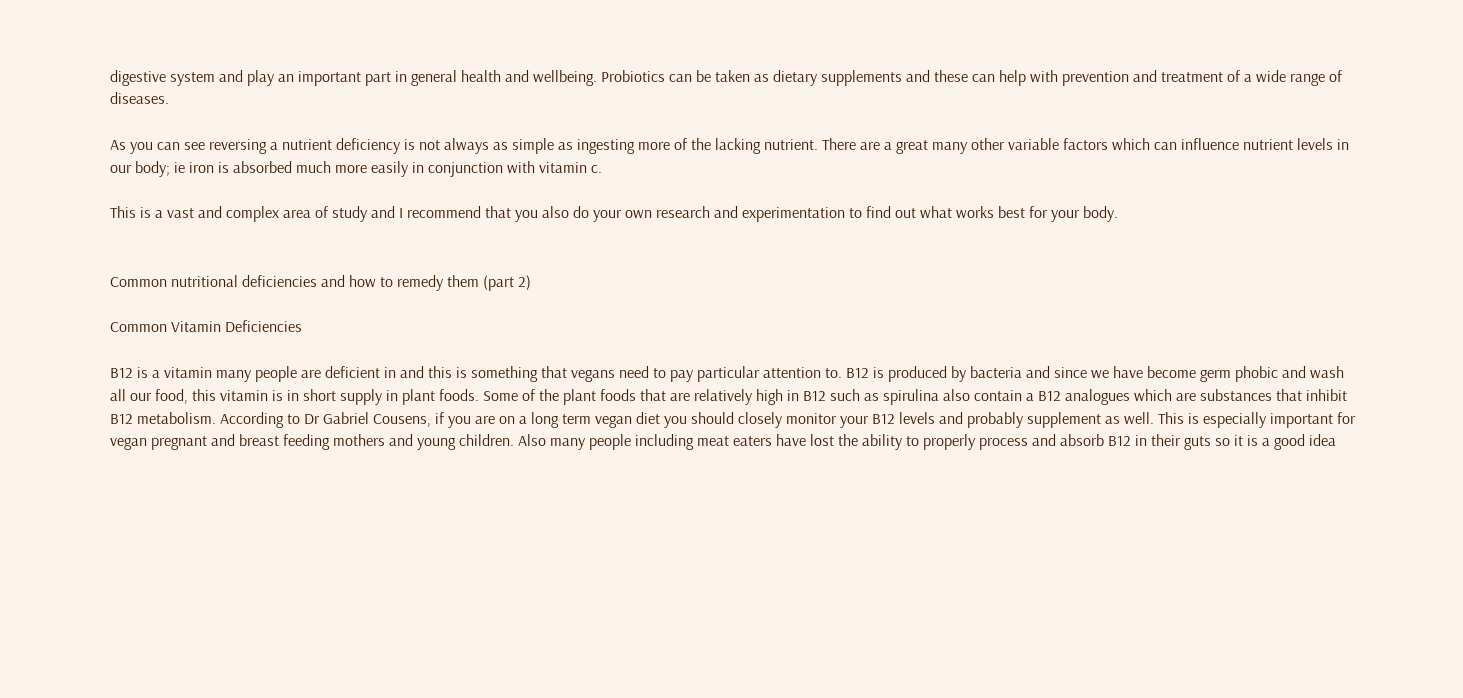digestive system and play an important part in general health and wellbeing. Probiotics can be taken as dietary supplements and these can help with prevention and treatment of a wide range of diseases.

As you can see reversing a nutrient deficiency is not always as simple as ingesting more of the lacking nutrient. There are a great many other variable factors which can influence nutrient levels in our body; ie iron is absorbed much more easily in conjunction with vitamin c.

This is a vast and complex area of study and I recommend that you also do your own research and experimentation to find out what works best for your body.


Common nutritional deficiencies and how to remedy them (part 2)

Common Vitamin Deficiencies

B12 is a vitamin many people are deficient in and this is something that vegans need to pay particular attention to. B12 is produced by bacteria and since we have become germ phobic and wash all our food, this vitamin is in short supply in plant foods. Some of the plant foods that are relatively high in B12 such as spirulina also contain a B12 analogues which are substances that inhibit B12 metabolism. According to Dr Gabriel Cousens, if you are on a long term vegan diet you should closely monitor your B12 levels and probably supplement as well. This is especially important for vegan pregnant and breast feeding mothers and young children. Also many people including meat eaters have lost the ability to properly process and absorb B12 in their guts so it is a good idea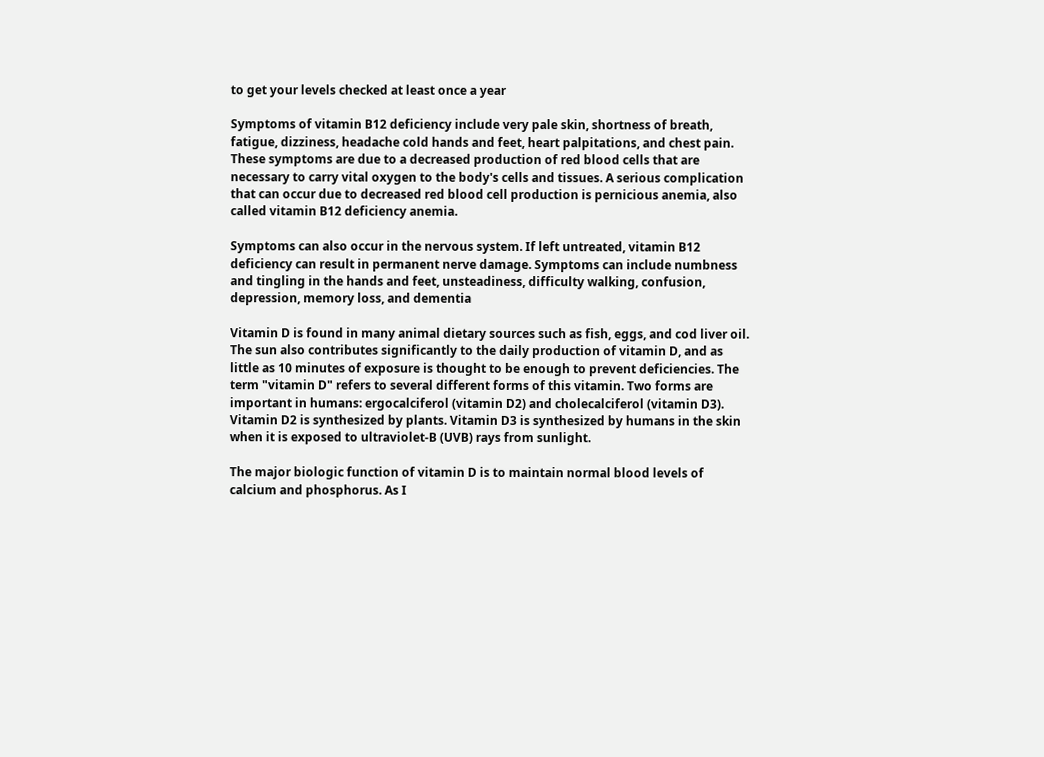to get your levels checked at least once a year

Symptoms of vitamin B12 deficiency include very pale skin, shortness of breath, fatigue, dizziness, headache cold hands and feet, heart palpitations, and chest pain. These symptoms are due to a decreased production of red blood cells that are necessary to carry vital oxygen to the body's cells and tissues. A serious complication that can occur due to decreased red blood cell production is pernicious anemia, also called vitamin B12 deficiency anemia.

Symptoms can also occur in the nervous system. If left untreated, vitamin B12 deficiency can result in permanent nerve damage. Symptoms can include numbness and tingling in the hands and feet, unsteadiness, difficulty walking, confusion, depression, memory loss, and dementia

Vitamin D is found in many animal dietary sources such as fish, eggs, and cod liver oil. The sun also contributes significantly to the daily production of vitamin D, and as little as 10 minutes of exposure is thought to be enough to prevent deficiencies. The term "vitamin D" refers to several different forms of this vitamin. Two forms are important in humans: ergocalciferol (vitamin D2) and cholecalciferol (vitamin D3). Vitamin D2 is synthesized by plants. Vitamin D3 is synthesized by humans in the skin when it is exposed to ultraviolet-B (UVB) rays from sunlight.

The major biologic function of vitamin D is to maintain normal blood levels of calcium and phosphorus. As I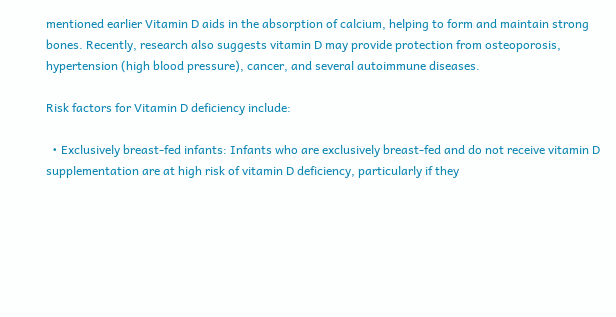mentioned earlier Vitamin D aids in the absorption of calcium, helping to form and maintain strong bones. Recently, research also suggests vitamin D may provide protection from osteoporosis, hypertension (high blood pressure), cancer, and several autoimmune diseases.

Risk factors for Vitamin D deficiency include:

  • Exclusively breast-fed infants: Infants who are exclusively breast-fed and do not receive vitamin D supplementation are at high risk of vitamin D deficiency, particularly if they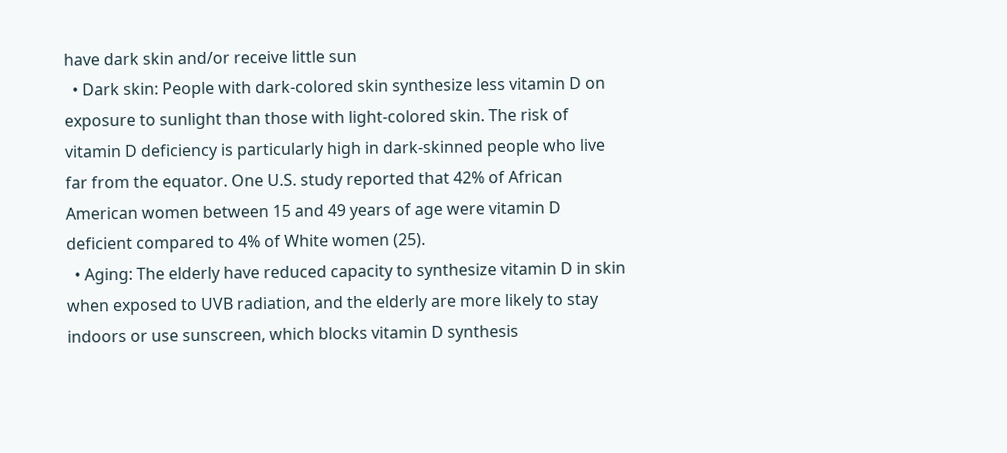have dark skin and/or receive little sun
  • Dark skin: People with dark-colored skin synthesize less vitamin D on exposure to sunlight than those with light-colored skin. The risk of vitamin D deficiency is particularly high in dark-skinned people who live far from the equator. One U.S. study reported that 42% of African American women between 15 and 49 years of age were vitamin D deficient compared to 4% of White women (25).
  • Aging: The elderly have reduced capacity to synthesize vitamin D in skin when exposed to UVB radiation, and the elderly are more likely to stay indoors or use sunscreen, which blocks vitamin D synthesis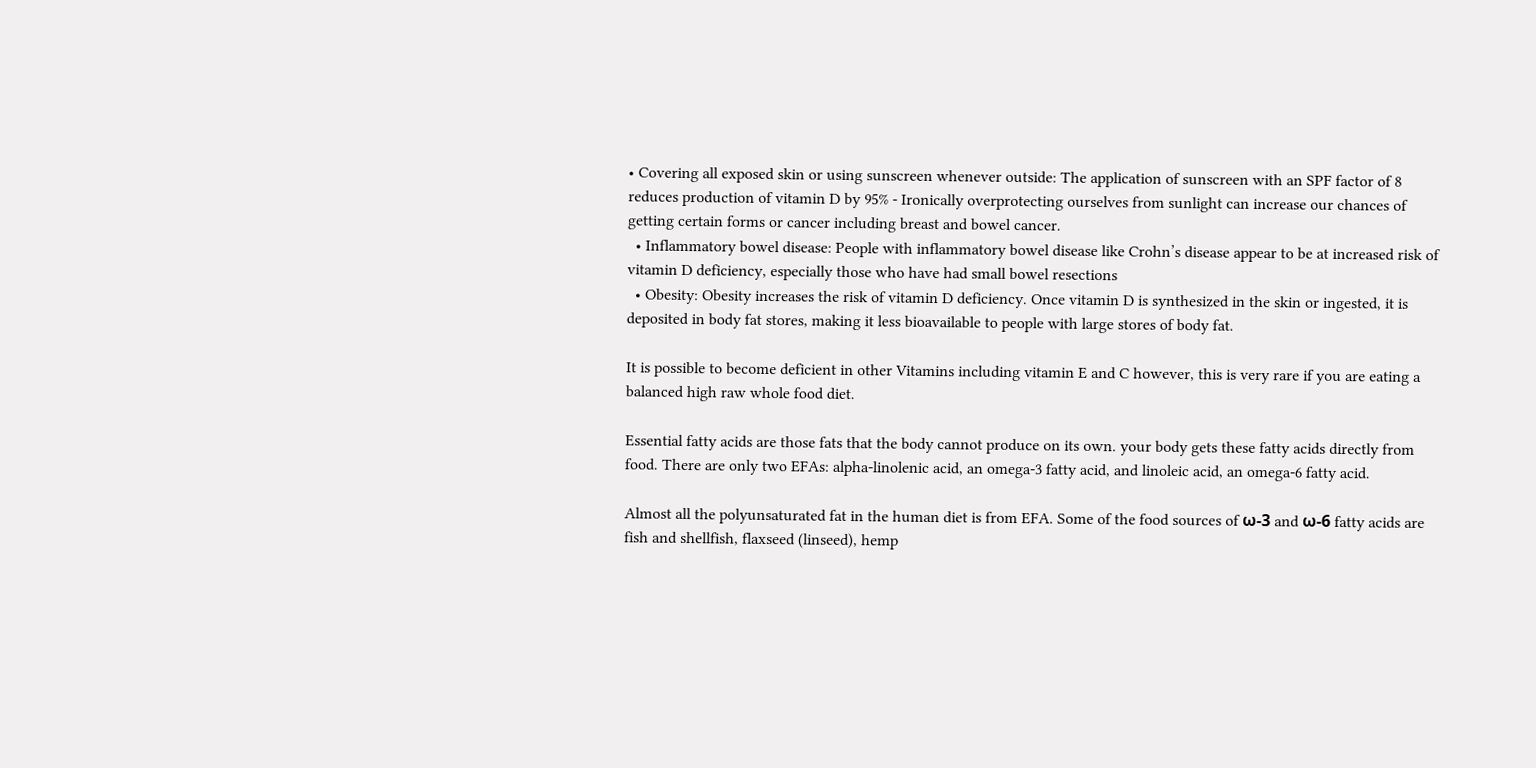• Covering all exposed skin or using sunscreen whenever outside: The application of sunscreen with an SPF factor of 8 reduces production of vitamin D by 95% - Ironically overprotecting ourselves from sunlight can increase our chances of getting certain forms or cancer including breast and bowel cancer.
  • Inflammatory bowel disease: People with inflammatory bowel disease like Crohn’s disease appear to be at increased risk of vitamin D deficiency, especially those who have had small bowel resections
  • Obesity: Obesity increases the risk of vitamin D deficiency. Once vitamin D is synthesized in the skin or ingested, it is deposited in body fat stores, making it less bioavailable to people with large stores of body fat.

It is possible to become deficient in other Vitamins including vitamin E and C however, this is very rare if you are eating a balanced high raw whole food diet.

Essential fatty acids are those fats that the body cannot produce on its own. your body gets these fatty acids directly from food. There are only two EFAs: alpha-linolenic acid, an omega-3 fatty acid, and linoleic acid, an omega-6 fatty acid.

Almost all the polyunsaturated fat in the human diet is from EFA. Some of the food sources of ω-3 and ω-6 fatty acids are fish and shellfish, flaxseed (linseed), hemp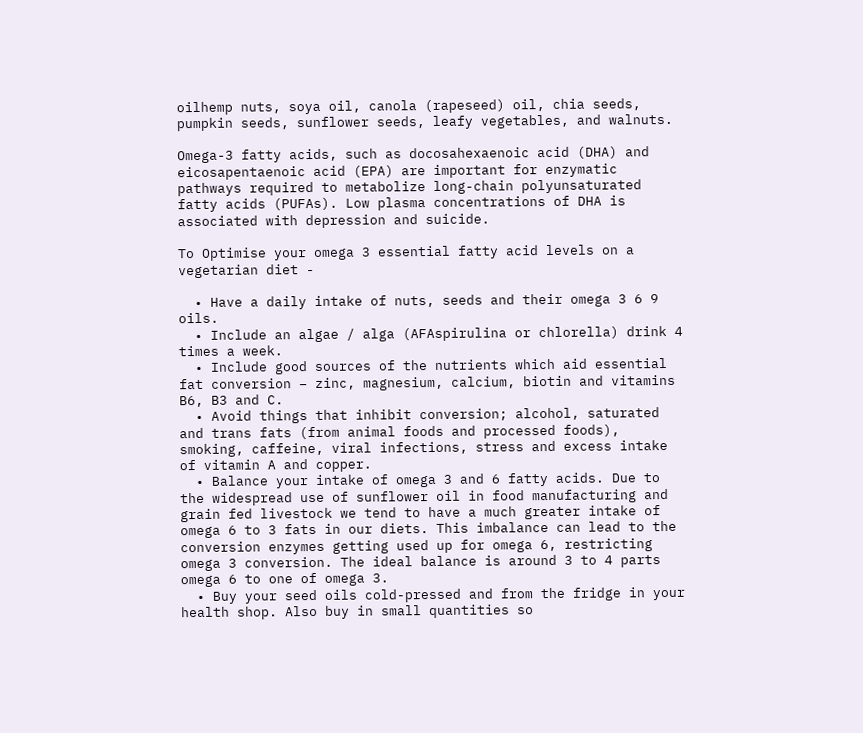oilhemp nuts, soya oil, canola (rapeseed) oil, chia seeds, pumpkin seeds, sunflower seeds, leafy vegetables, and walnuts.

Omega-3 fatty acids, such as docosahexaenoic acid (DHA) and eicosapentaenoic acid (EPA) are important for enzymatic pathways required to metabolize long-chain polyunsaturated fatty acids (PUFAs). Low plasma concentrations of DHA is associated with depression and suicide.

To Optimise your omega 3 essential fatty acid levels on a vegetarian diet -

  • Have a daily intake of nuts, seeds and their omega 3 6 9 oils.
  • Include an algae / alga (AFAspirulina or chlorella) drink 4 times a week.
  • Include good sources of the nutrients which aid essential fat conversion – zinc, magnesium, calcium, biotin and vitamins B6, B3 and C.
  • Avoid things that inhibit conversion; alcohol, saturated and trans fats (from animal foods and processed foods), smoking, caffeine, viral infections, stress and excess intake of vitamin A and copper.
  • Balance your intake of omega 3 and 6 fatty acids. Due to the widespread use of sunflower oil in food manufacturing and grain fed livestock we tend to have a much greater intake of omega 6 to 3 fats in our diets. This imbalance can lead to the conversion enzymes getting used up for omega 6, restricting omega 3 conversion. The ideal balance is around 3 to 4 parts omega 6 to one of omega 3.
  • Buy your seed oils cold-pressed and from the fridge in your health shop. Also buy in small quantities so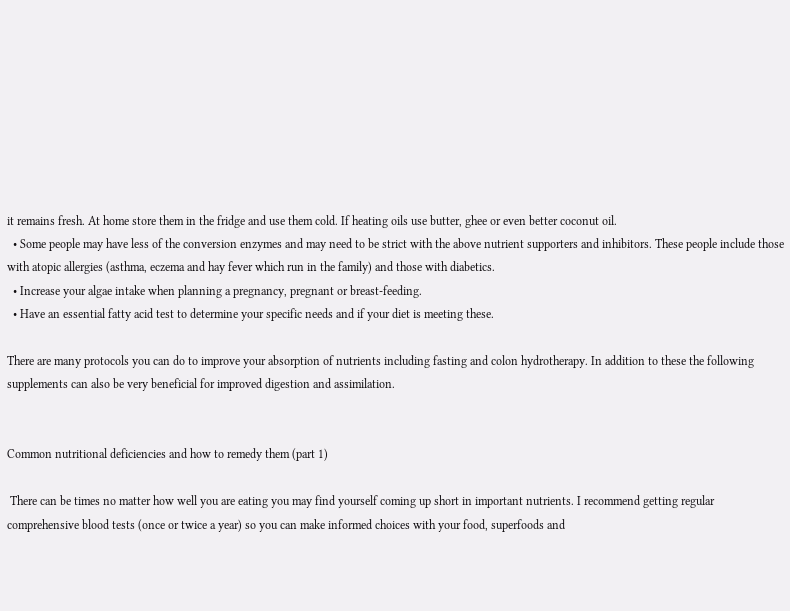it remains fresh. At home store them in the fridge and use them cold. If heating oils use butter, ghee or even better coconut oil.
  • Some people may have less of the conversion enzymes and may need to be strict with the above nutrient supporters and inhibitors. These people include those with atopic allergies (asthma, eczema and hay fever which run in the family) and those with diabetics.
  • Increase your algae intake when planning a pregnancy, pregnant or breast-feeding.
  • Have an essential fatty acid test to determine your specific needs and if your diet is meeting these.

There are many protocols you can do to improve your absorption of nutrients including fasting and colon hydrotherapy. In addition to these the following supplements can also be very beneficial for improved digestion and assimilation.


Common nutritional deficiencies and how to remedy them (part 1)

 There can be times no matter how well you are eating you may find yourself coming up short in important nutrients. I recommend getting regular comprehensive blood tests (once or twice a year) so you can make informed choices with your food, superfoods and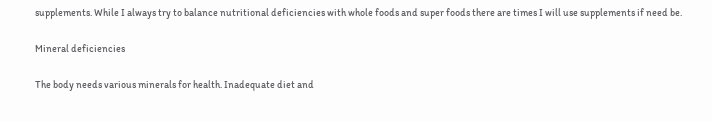supplements. While I always try to balance nutritional deficiencies with whole foods and super foods there are times I will use supplements if need be.

Mineral deficiencies

The body needs various minerals for health. Inadequate diet and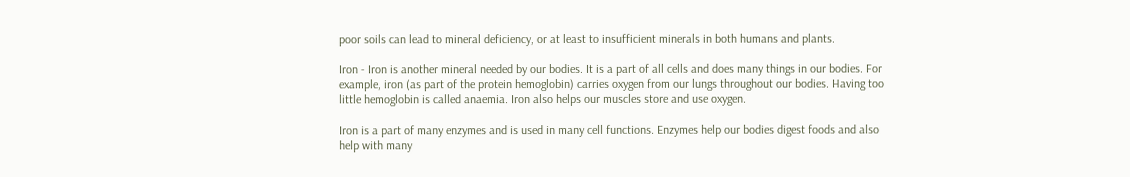poor soils can lead to mineral deficiency, or at least to insufficient minerals in both humans and plants.

Iron - Iron is another mineral needed by our bodies. It is a part of all cells and does many things in our bodies. For example, iron (as part of the protein hemoglobin) carries oxygen from our lungs throughout our bodies. Having too little hemoglobin is called anaemia. Iron also helps our muscles store and use oxygen.

Iron is a part of many enzymes and is used in many cell functions. Enzymes help our bodies digest foods and also help with many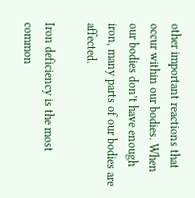other important reactions that occur within our bodies. When our bodies don’t have enough iron, many parts of our bodies are affected.

Iron deficiency is the most common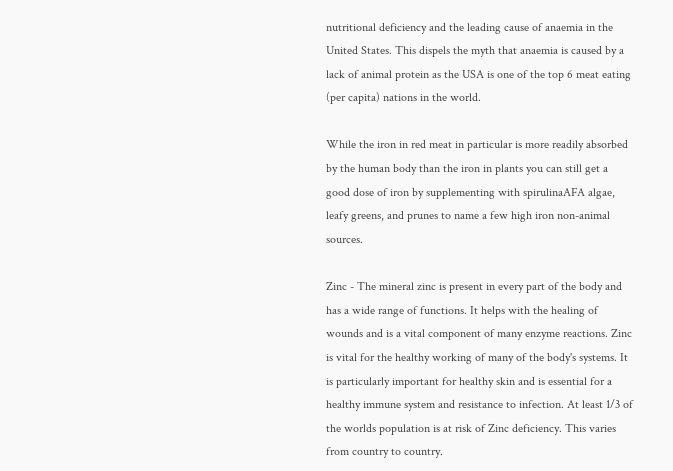nutritional deficiency and the leading cause of anaemia in the United States. This dispels the myth that anaemia is caused by a lack of animal protein as the USA is one of the top 6 meat eating (per capita) nations in the world.

While the iron in red meat in particular is more readily absorbed by the human body than the iron in plants you can still get a good dose of iron by supplementing with spirulinaAFA algae, leafy greens, and prunes to name a few high iron non-animal sources.

Zinc - The mineral zinc is present in every part of the body and has a wide range of functions. It helps with the healing of wounds and is a vital component of many enzyme reactions. Zinc is vital for the healthy working of many of the body's systems. It is particularly important for healthy skin and is essential for a healthy immune system and resistance to infection. At least 1/3 of the worlds population is at risk of Zinc deficiency. This varies from country to country.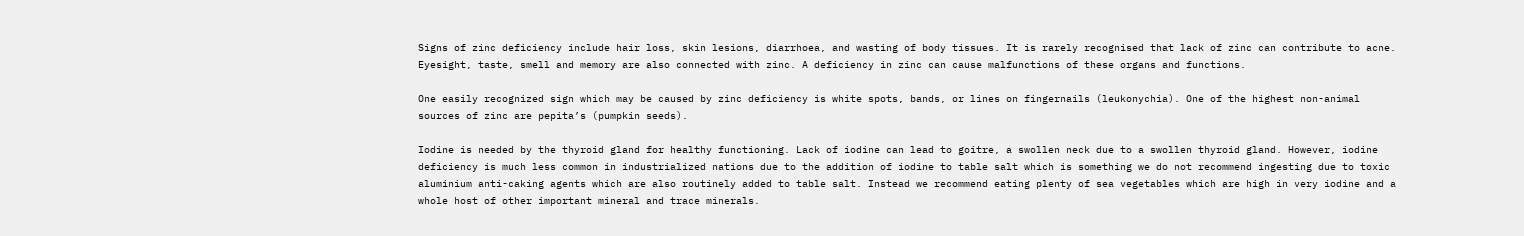Signs of zinc deficiency include hair loss, skin lesions, diarrhoea, and wasting of body tissues. It is rarely recognised that lack of zinc can contribute to acne. Eyesight, taste, smell and memory are also connected with zinc. A deficiency in zinc can cause malfunctions of these organs and functions.

One easily recognized sign which may be caused by zinc deficiency is white spots, bands, or lines on fingernails (leukonychia). One of the highest non-animal sources of zinc are pepita’s (pumpkin seeds).

Iodine is needed by the thyroid gland for healthy functioning. Lack of iodine can lead to goitre, a swollen neck due to a swollen thyroid gland. However, iodine deficiency is much less common in industrialized nations due to the addition of iodine to table salt which is something we do not recommend ingesting due to toxic aluminium anti-caking agents which are also routinely added to table salt. Instead we recommend eating plenty of sea vegetables which are high in very iodine and a whole host of other important mineral and trace minerals.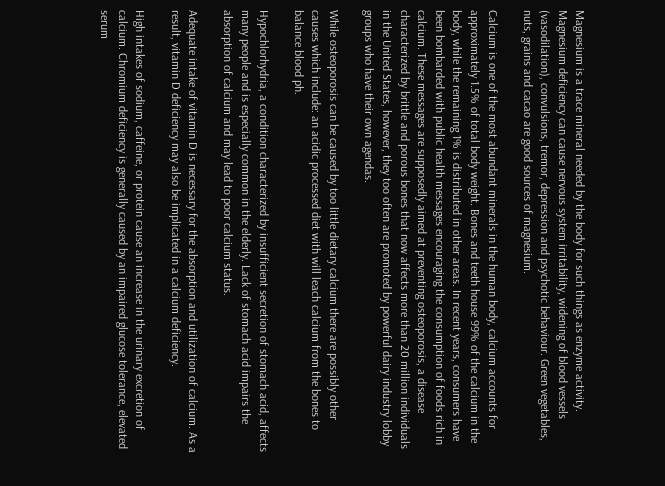Magnesium is a trace mineral needed by the body for such things as enzyme activity. Magnesium deficiency can cause nervous system irritability, widening of blood vessels (vasodilation), convulsions, tremor, depression and psychotic behaviour. Green vegetables, nuts, grains and cacao are good sources of magnesium.

Calcium is one of the most abundant minerals in the human body, calcium accounts for approximately 1.5% of total body weight. Bones and teeth house 99% of the calcium in the body, while the remaining 1% is distributed in other areas. In recent years, consumers have been bombarded with public health messages encouraging the consumption of foods rich in calcium. These messages are supposedly aimed at preventing osteoporosis, a disease characterized by brittle and porous bones that now affects more than 20 million individuals in the United States, however, they too often are promoted by powerful dairy industry lobby groups who have their own agendas.

While osteoporosis can be caused by too little dietary calcium there are possibly other causes which include: an acidic processed diet with will leach calcium from the bones to balance blood ph.

Hypochlorhydria, a condition characterized by insufficient secretion of stomach acid, affects many people and is especially common in the elderly. Lack of stomach acid impairs the absorption of calcium and may lead to poor calcium status.

Adequate intake of vitamin D is necessary for the absorption and utilization of calcium. As a result, vitamin D deficiency may also be implicated in a calcium deficiency.

High intakes of sodium, caffeine, or protein cause an increase in the urinary excretion of calcium. Chromium deficiency is generally caused by an impaired glucose tolerance, elevated serum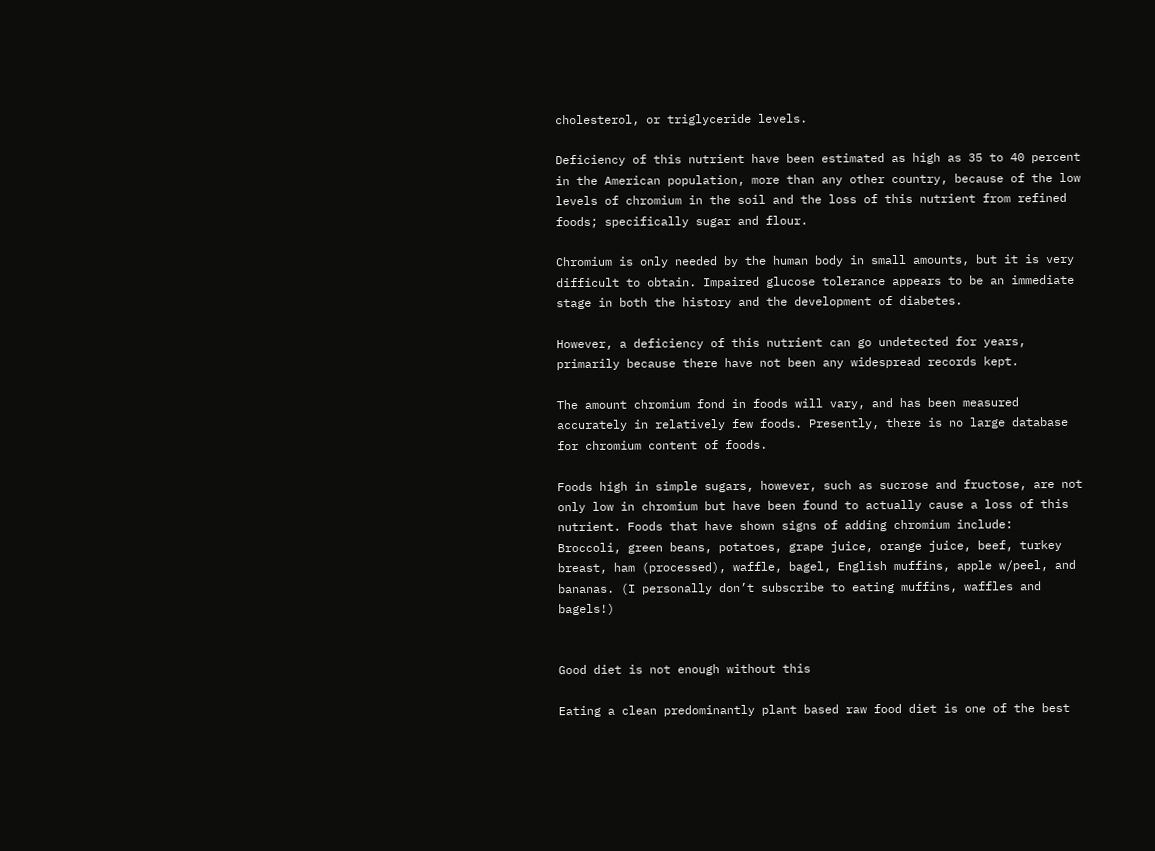cholesterol, or triglyceride levels.

Deficiency of this nutrient have been estimated as high as 35 to 40 percent in the American population, more than any other country, because of the low levels of chromium in the soil and the loss of this nutrient from refined foods; specifically sugar and flour.

Chromium is only needed by the human body in small amounts, but it is very difficult to obtain. Impaired glucose tolerance appears to be an immediate stage in both the history and the development of diabetes.

However, a deficiency of this nutrient can go undetected for years, primarily because there have not been any widespread records kept.

The amount chromium fond in foods will vary, and has been measured accurately in relatively few foods. Presently, there is no large database for chromium content of foods.

Foods high in simple sugars, however, such as sucrose and fructose, are not only low in chromium but have been found to actually cause a loss of this nutrient. Foods that have shown signs of adding chromium include:
Broccoli, green beans, potatoes, grape juice, orange juice, beef, turkey breast, ham (processed), waffle, bagel, English muffins, apple w/peel, and bananas. (I personally don’t subscribe to eating muffins, waffles and bagels!)


Good diet is not enough without this

Eating a clean predominantly plant based raw food diet is one of the best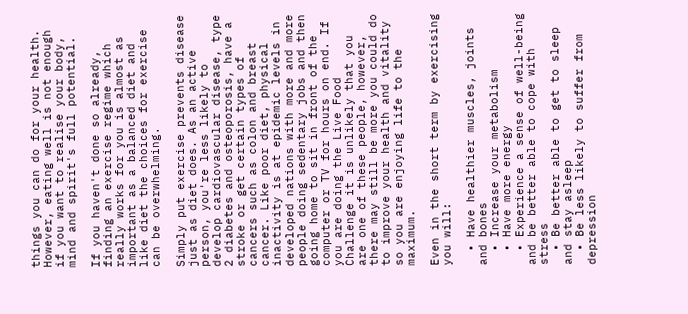things you can do for your health. However, eating well is not enough if you want to realise your body, mind and spirit's full potential.

If you haven't done so already, finding an exercise regime which really works for you is almost as important as a balanced diet and like diet the choices for exercise can be overwhelming.

Simply put exercise prevents disease just as diet does. As an active person, you're less likely to develop cardiovascular disease, type 2 diabetes and osteoporosis, have a stroke or get certain types of cancers such as colon and breast cancer. Like poor diet, physical inactivity is at epidemic levels in developed nations with more and more people doing sedentary jobs and then going home to sit in front of the computer or TV for hours on end. If you are doing the Live Food Challenge it is unlikely that you are one of these people, however, there may still be more you could do to improve your health and vitality so you are enjoying life to the maximum.

Even in the short term by exercising you will:

  • Have healthier muscles, joints and bones
  • Increase your metabolism
  • Have more energy
  • Experience a sense of well-being and be better able to cope with stress
  • Be better able to get to sleep and stay asleep
  • Be less likely to suffer from depression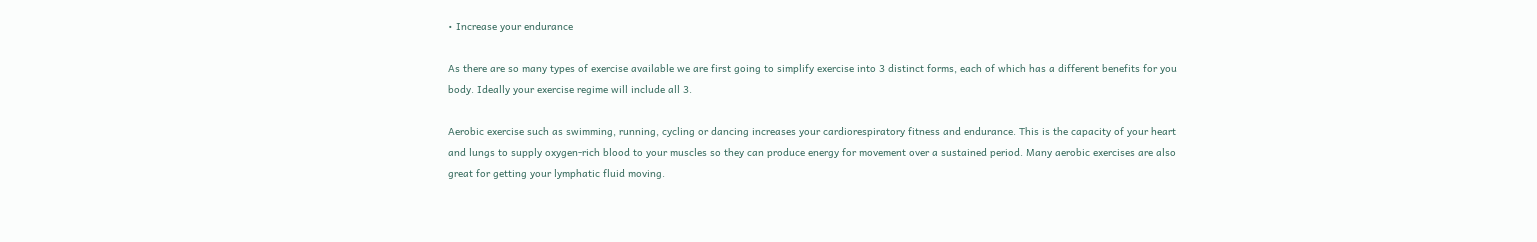• Increase your endurance

As there are so many types of exercise available we are first going to simplify exercise into 3 distinct forms, each of which has a different benefits for you body. Ideally your exercise regime will include all 3.

Aerobic exercise such as swimming, running, cycling or dancing increases your cardiorespiratory fitness and endurance. This is the capacity of your heart and lungs to supply oxygen-rich blood to your muscles so they can produce energy for movement over a sustained period. Many aerobic exercises are also great for getting your lymphatic fluid moving.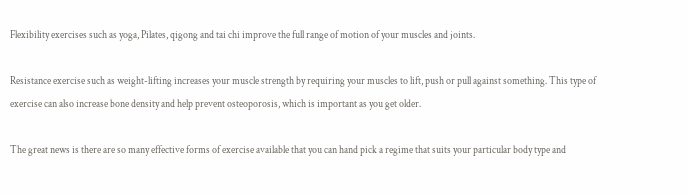Flexibility exercises such as yoga, Pilates, qigong and tai chi improve the full range of motion of your muscles and joints.

Resistance exercise such as weight-lifting increases your muscle strength by requiring your muscles to lift, push or pull against something. This type of exercise can also increase bone density and help prevent osteoporosis, which is important as you get older.

The great news is there are so many effective forms of exercise available that you can hand pick a regime that suits your particular body type and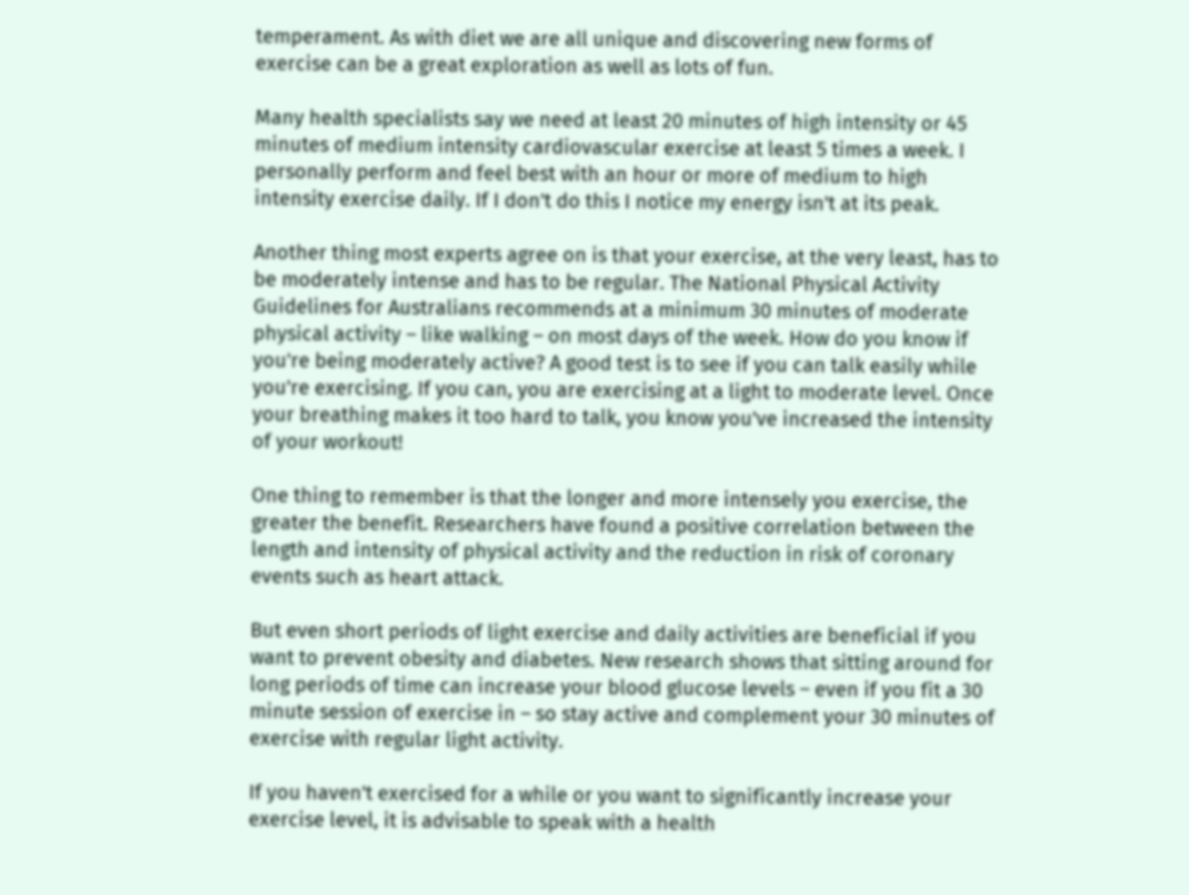temperament. As with diet we are all unique and discovering new forms of exercise can be a great exploration as well as lots of fun.

Many health specialists say we need at least 20 minutes of high intensity or 45 minutes of medium intensity cardiovascular exercise at least 5 times a week. I personally perform and feel best with an hour or more of medium to high intensity exercise daily. If I don't do this I notice my energy isn't at its peak.

Another thing most experts agree on is that your exercise, at the very least, has to be moderately intense and has to be regular. The National Physical Activity Guidelines for Australians recommends at a minimum 30 minutes of moderate physical activity – like walking – on most days of the week. How do you know if you're being moderately active? A good test is to see if you can talk easily while you're exercising. If you can, you are exercising at a light to moderate level. Once your breathing makes it too hard to talk, you know you've increased the intensity of your workout!

One thing to remember is that the longer and more intensely you exercise, the greater the benefit. Researchers have found a positive correlation between the length and intensity of physical activity and the reduction in risk of coronary events such as heart attack.

But even short periods of light exercise and daily activities are beneficial if you want to prevent obesity and diabetes. New research shows that sitting around for long periods of time can increase your blood glucose levels – even if you fit a 30 minute session of exercise in – so stay active and complement your 30 minutes of exercise with regular light activity.

If you haven't exercised for a while or you want to significantly increase your exercise level, it is advisable to speak with a health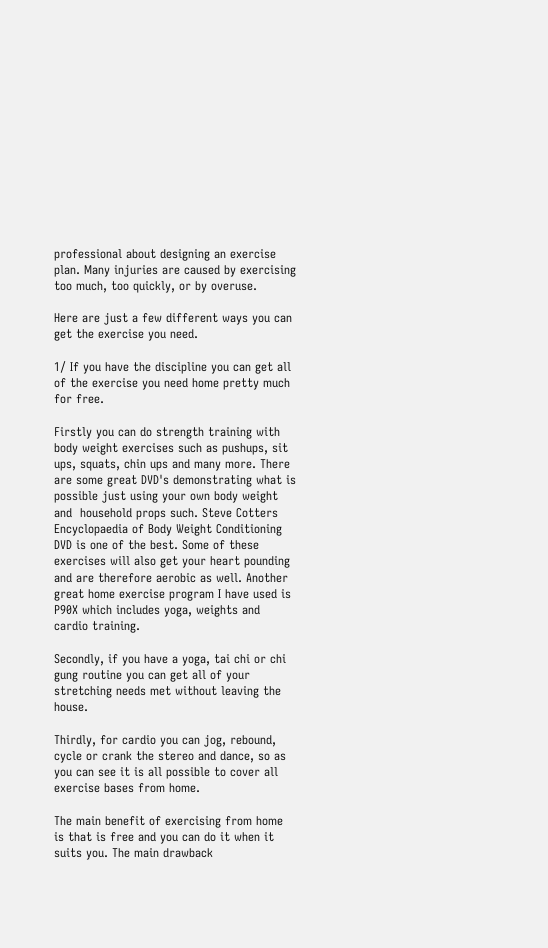professional about designing an exercise plan. Many injuries are caused by exercising too much, too quickly, or by overuse.

Here are just a few different ways you can get the exercise you need.

1/ If you have the discipline you can get all of the exercise you need home pretty much for free.

Firstly you can do strength training with body weight exercises such as pushups, sit ups, squats, chin ups and many more. There are some great DVD's demonstrating what is possible just using your own body weight and  household props such. Steve Cotters Encyclopaedia of Body Weight Conditioning DVD is one of the best. Some of these exercises will also get your heart pounding and are therefore aerobic as well. Another great home exercise program I have used is P90X which includes yoga, weights and cardio training.

Secondly, if you have a yoga, tai chi or chi gung routine you can get all of your stretching needs met without leaving the house.

Thirdly, for cardio you can jog, rebound, cycle or crank the stereo and dance, so as you can see it is all possible to cover all exercise bases from home.

The main benefit of exercising from home is that is free and you can do it when it suits you. The main drawback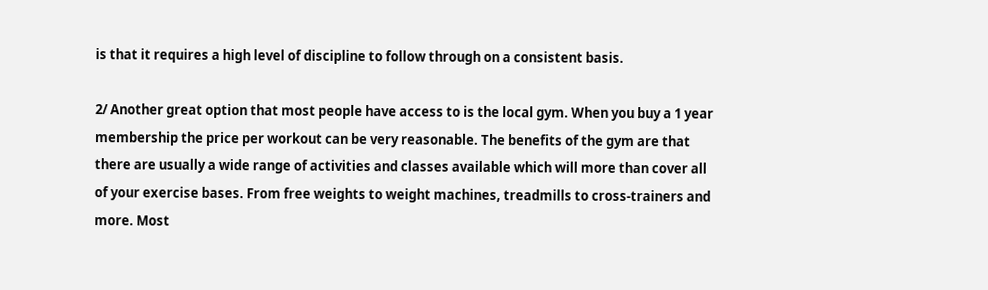is that it requires a high level of discipline to follow through on a consistent basis.

2/ Another great option that most people have access to is the local gym. When you buy a 1 year membership the price per workout can be very reasonable. The benefits of the gym are that there are usually a wide range of activities and classes available which will more than cover all of your exercise bases. From free weights to weight machines, treadmills to cross-trainers and more. Most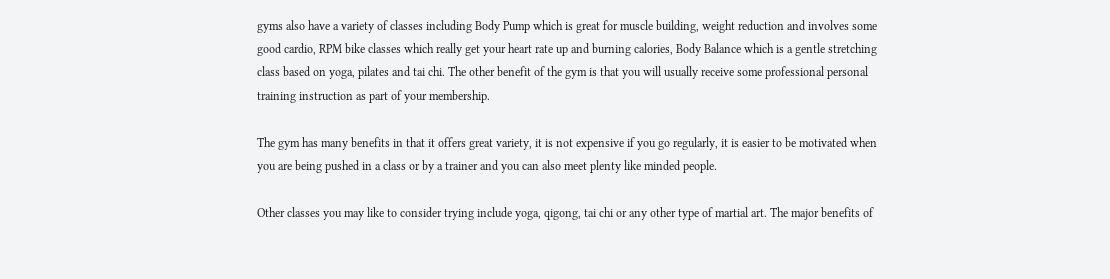gyms also have a variety of classes including Body Pump which is great for muscle building, weight reduction and involves some good cardio, RPM bike classes which really get your heart rate up and burning calories, Body Balance which is a gentle stretching class based on yoga, pilates and tai chi. The other benefit of the gym is that you will usually receive some professional personal training instruction as part of your membership.

The gym has many benefits in that it offers great variety, it is not expensive if you go regularly, it is easier to be motivated when you are being pushed in a class or by a trainer and you can also meet plenty like minded people.

Other classes you may like to consider trying include yoga, qigong, tai chi or any other type of martial art. The major benefits of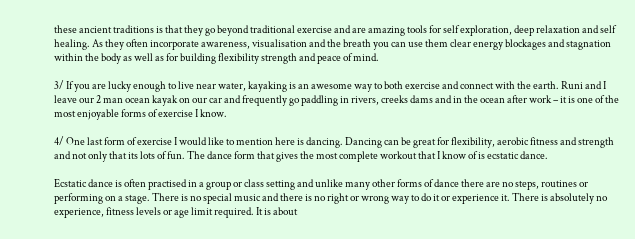these ancient traditions is that they go beyond traditional exercise and are amazing tools for self exploration, deep relaxation and self healing. As they often incorporate awareness, visualisation and the breath you can use them clear energy blockages and stagnation within the body as well as for building flexibility strength and peace of mind.

3/ If you are lucky enough to live near water, kayaking is an awesome way to both exercise and connect with the earth. Runi and I leave our 2 man ocean kayak on our car and frequently go paddling in rivers, creeks dams and in the ocean after work – it is one of the most enjoyable forms of exercise I know.

4/ One last form of exercise I would like to mention here is dancing. Dancing can be great for flexibility, aerobic fitness and strength and not only that its lots of fun. The dance form that gives the most complete workout that I know of is ecstatic dance.

Ecstatic dance is often practised in a group or class setting and unlike many other forms of dance there are no steps, routines or performing on a stage. There is no special music and there is no right or wrong way to do it or experience it. There is absolutely no experience, fitness levels or age limit required. It is about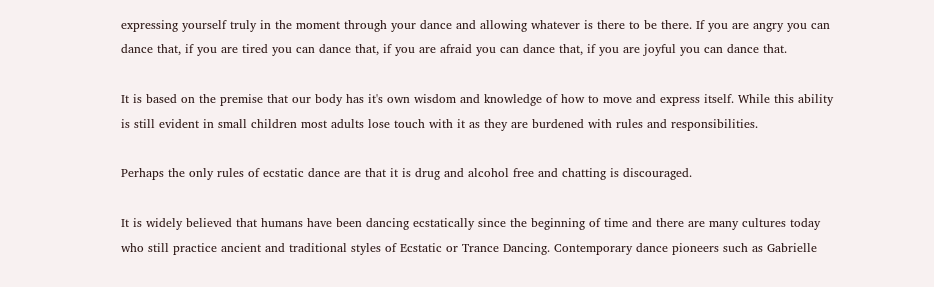expressing yourself truly in the moment through your dance and allowing whatever is there to be there. If you are angry you can dance that, if you are tired you can dance that, if you are afraid you can dance that, if you are joyful you can dance that.

It is based on the premise that our body has it's own wisdom and knowledge of how to move and express itself. While this ability is still evident in small children most adults lose touch with it as they are burdened with rules and responsibilities.

Perhaps the only rules of ecstatic dance are that it is drug and alcohol free and chatting is discouraged.

It is widely believed that humans have been dancing ecstatically since the beginning of time and there are many cultures today who still practice ancient and traditional styles of Ecstatic or Trance Dancing. Contemporary dance pioneers such as Gabrielle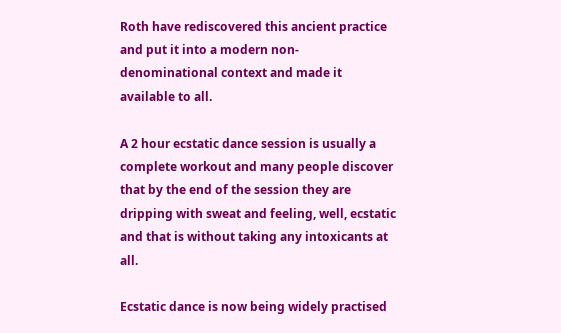Roth have rediscovered this ancient practice and put it into a modern non- denominational context and made it available to all.

A 2 hour ecstatic dance session is usually a complete workout and many people discover that by the end of the session they are dripping with sweat and feeling, well, ecstatic and that is without taking any intoxicants at all.

Ecstatic dance is now being widely practised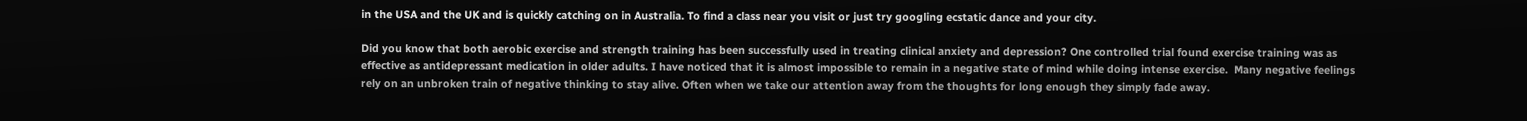in the USA and the UK and is quickly catching on in Australia. To find a class near you visit or just try googling ecstatic dance and your city.

Did you know that both aerobic exercise and strength training has been successfully used in treating clinical anxiety and depression? One controlled trial found exercise training was as effective as antidepressant medication in older adults. I have noticed that it is almost impossible to remain in a negative state of mind while doing intense exercise.  Many negative feelings rely on an unbroken train of negative thinking to stay alive. Often when we take our attention away from the thoughts for long enough they simply fade away.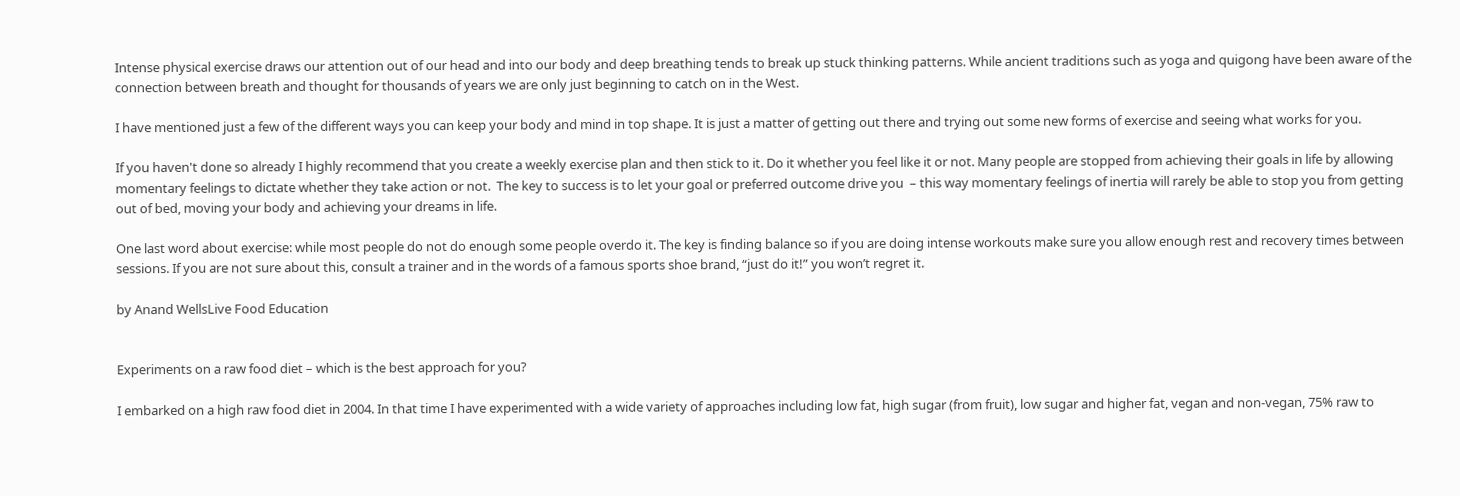Intense physical exercise draws our attention out of our head and into our body and deep breathing tends to break up stuck thinking patterns. While ancient traditions such as yoga and quigong have been aware of the connection between breath and thought for thousands of years we are only just beginning to catch on in the West.

I have mentioned just a few of the different ways you can keep your body and mind in top shape. It is just a matter of getting out there and trying out some new forms of exercise and seeing what works for you.

If you haven't done so already I highly recommend that you create a weekly exercise plan and then stick to it. Do it whether you feel like it or not. Many people are stopped from achieving their goals in life by allowing momentary feelings to dictate whether they take action or not.  The key to success is to let your goal or preferred outcome drive you  – this way momentary feelings of inertia will rarely be able to stop you from getting out of bed, moving your body and achieving your dreams in life.

One last word about exercise: while most people do not do enough some people overdo it. The key is finding balance so if you are doing intense workouts make sure you allow enough rest and recovery times between sessions. If you are not sure about this, consult a trainer and in the words of a famous sports shoe brand, “just do it!” you won’t regret it.

by Anand WellsLive Food Education


Experiments on a raw food diet – which is the best approach for you?

I embarked on a high raw food diet in 2004. In that time I have experimented with a wide variety of approaches including low fat, high sugar (from fruit), low sugar and higher fat, vegan and non-vegan, 75% raw to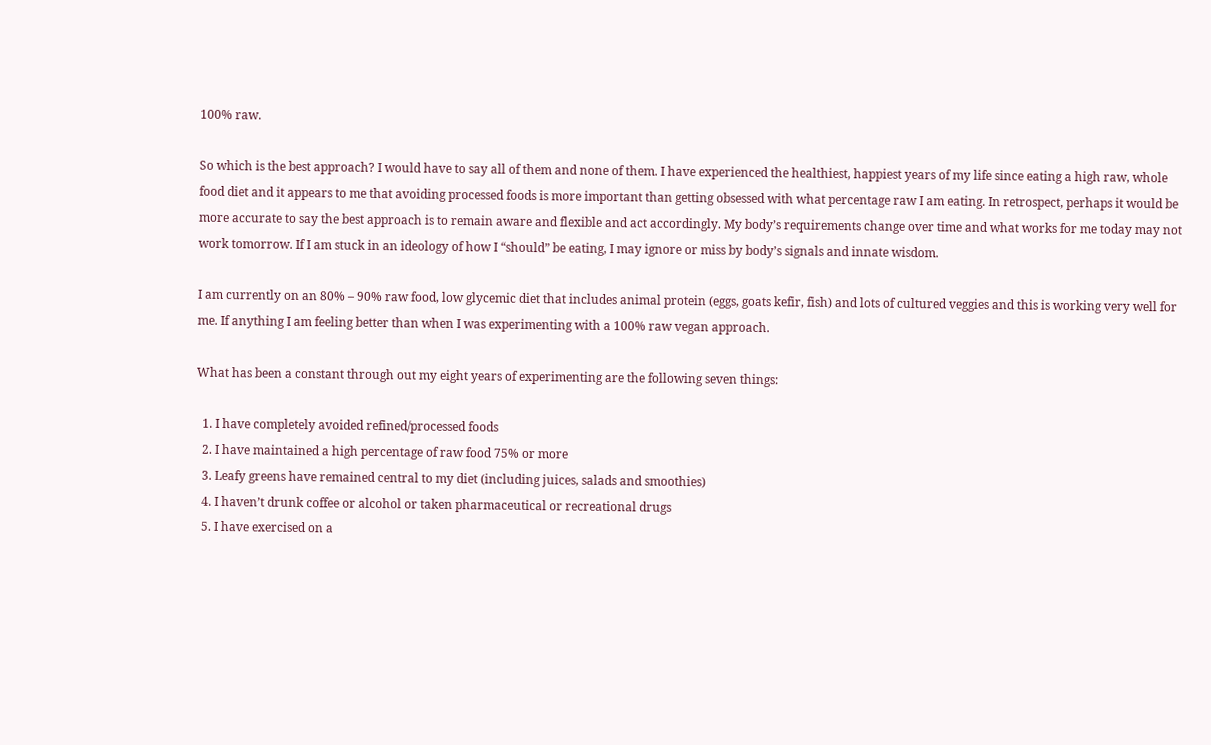100% raw.

So which is the best approach? I would have to say all of them and none of them. I have experienced the healthiest, happiest years of my life since eating a high raw, whole food diet and it appears to me that avoiding processed foods is more important than getting obsessed with what percentage raw I am eating. In retrospect, perhaps it would be more accurate to say the best approach is to remain aware and flexible and act accordingly. My body’s requirements change over time and what works for me today may not work tomorrow. If I am stuck in an ideology of how I “should” be eating, I may ignore or miss by body’s signals and innate wisdom.

I am currently on an 80% – 90% raw food, low glycemic diet that includes animal protein (eggs, goats kefir, fish) and lots of cultured veggies and this is working very well for me. If anything I am feeling better than when I was experimenting with a 100% raw vegan approach.

What has been a constant through out my eight years of experimenting are the following seven things:

  1. I have completely avoided refined/processed foods
  2. I have maintained a high percentage of raw food 75% or more
  3. Leafy greens have remained central to my diet (including juices, salads and smoothies)
  4. I haven’t drunk coffee or alcohol or taken pharmaceutical or recreational drugs
  5. I have exercised on a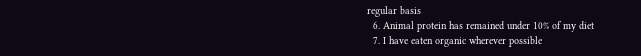regular basis
  6. Animal protein has remained under 10% of my diet
  7. I have eaten organic wherever possible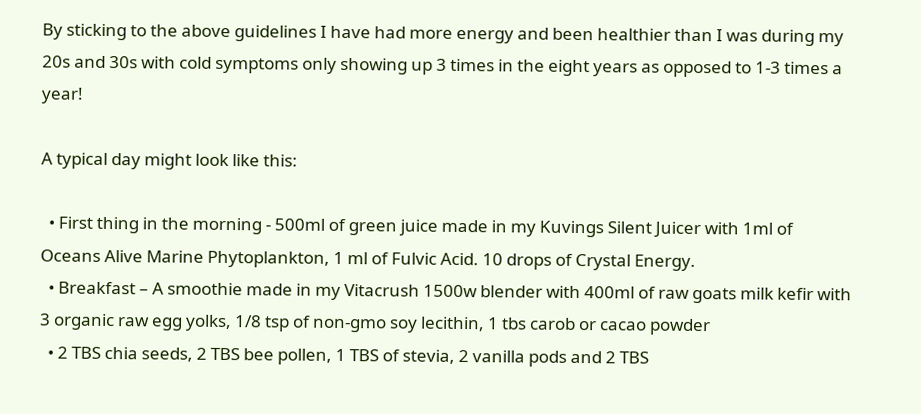By sticking to the above guidelines I have had more energy and been healthier than I was during my 20s and 30s with cold symptoms only showing up 3 times in the eight years as opposed to 1-3 times a year!

A typical day might look like this:

  • First thing in the morning - 500ml of green juice made in my Kuvings Silent Juicer with 1ml of Oceans Alive Marine Phytoplankton, 1 ml of Fulvic Acid. 10 drops of Crystal Energy.
  • Breakfast – A smoothie made in my Vitacrush 1500w blender with 400ml of raw goats milk kefir with 3 organic raw egg yolks, 1/8 tsp of non-gmo soy lecithin, 1 tbs carob or cacao powder
  • 2 TBS chia seeds, 2 TBS bee pollen, 1 TBS of stevia, 2 vanilla pods and 2 TBS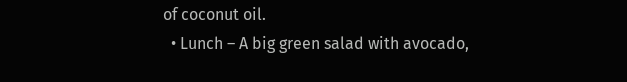of coconut oil.
  • Lunch – A big green salad with avocado,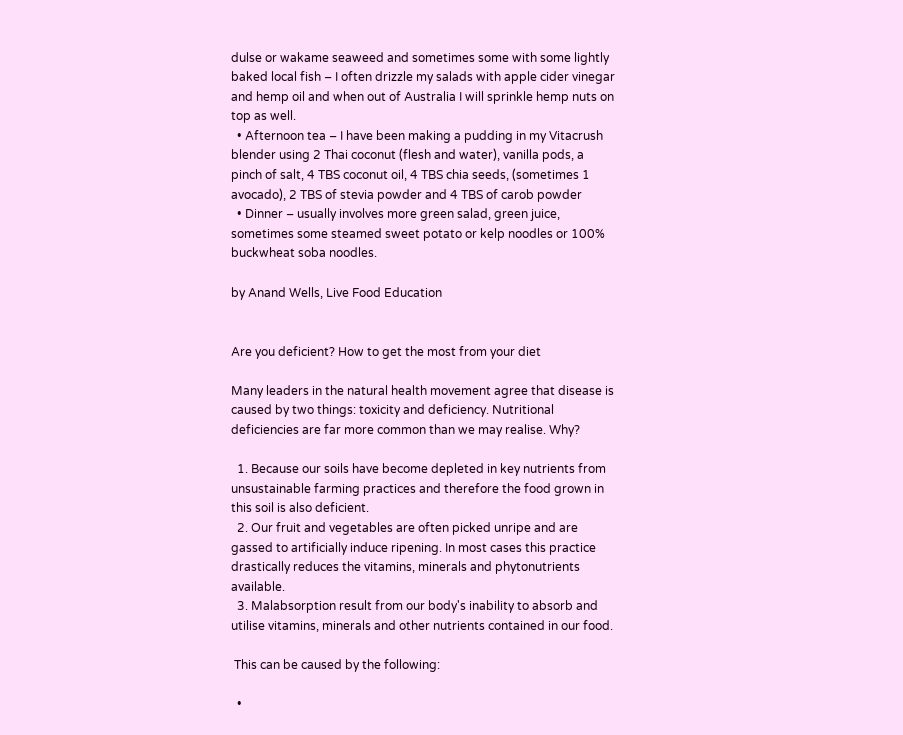dulse or wakame seaweed and sometimes some with some lightly baked local fish – I often drizzle my salads with apple cider vinegar and hemp oil and when out of Australia I will sprinkle hemp nuts on top as well.
  • Afternoon tea – I have been making a pudding in my Vitacrush blender using 2 Thai coconut (flesh and water), vanilla pods, a pinch of salt, 4 TBS coconut oil, 4 TBS chia seeds, (sometimes 1 avocado), 2 TBS of stevia powder and 4 TBS of carob powder
  • Dinner – usually involves more green salad, green juice, sometimes some steamed sweet potato or kelp noodles or 100% buckwheat soba noodles.

by Anand Wells, Live Food Education


Are you deficient? How to get the most from your diet

Many leaders in the natural health movement agree that disease is caused by two things: toxicity and deficiency. Nutritional deficiencies are far more common than we may realise. Why?

  1. Because our soils have become depleted in key nutrients from unsustainable farming practices and therefore the food grown in this soil is also deficient.
  2. Our fruit and vegetables are often picked unripe and are gassed to artificially induce ripening. In most cases this practice drastically reduces the vitamins, minerals and phytonutrients available.
  3. Malabsorption result from our body's inability to absorb and utilise vitamins, minerals and other nutrients contained in our food.

 This can be caused by the following:

  •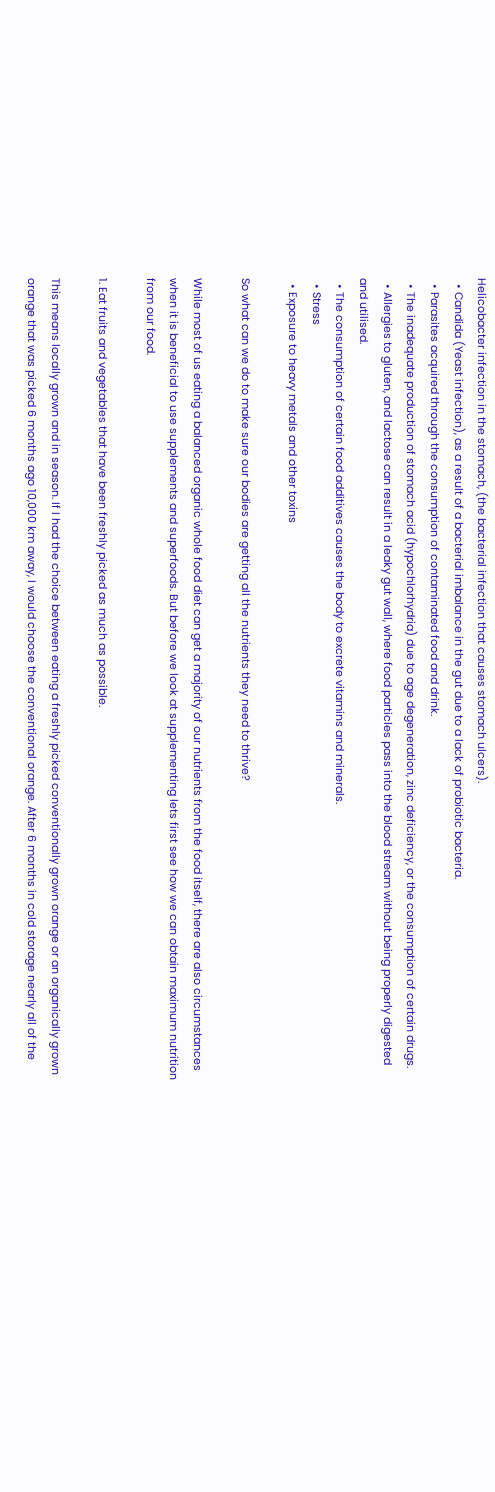Helicobacter infection in the stomach, (the bacterial infection that causes stomach ulcers).
  • Candida (Yeast infection), as a result of a bacterial imbalance in the gut due to a lack of probiotic bacteria.
  • Parasites acquired through the consumption of contaminated food and drink.
  • The inadequate production of stomach acid (hypochlorhydria) due to age degeneration, zinc deficiency, or the consumption of certain drugs.
  • Allergies to gluten, and lactose can result in a leaky gut wall, where food particles pass into the blood stream without being properly digested and utilised.
  • The consumption of certain food additives causes the body to excrete vitamins and minerals.
  • Stress
  • Exposure to heavy metals and other toxins

So what can we do to make sure our bodies are getting all the nutrients they need to thrive?

While most of us eating a balanced organic whole food diet can get a majority of our nutrients from the food itself, there are also circumstances when it is beneficial to use supplements and superfoods. But before we look at supplementing lets first see how we can obtain maximum nutrition from our food.

1. Eat fruits and vegetables that have been freshly picked as much as possible.

This means locally grown and in season. If I had the choice between eating a freshly picked conventionally grown orange or an organically grown orange that was picked 6 months ago 10,000 km away, I would choose the conventional orange. After 6 months in cold storage nearly all of the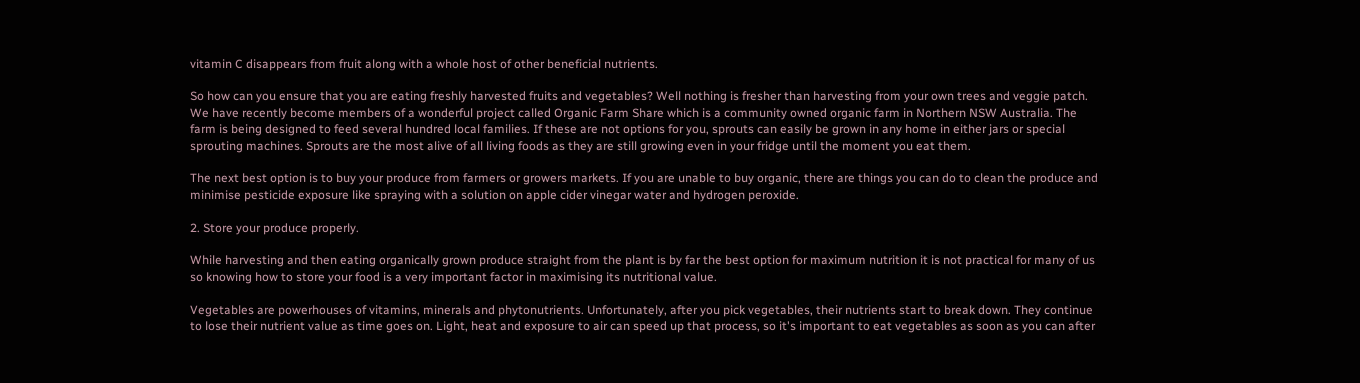vitamin C disappears from fruit along with a whole host of other beneficial nutrients.

So how can you ensure that you are eating freshly harvested fruits and vegetables? Well nothing is fresher than harvesting from your own trees and veggie patch. We have recently become members of a wonderful project called Organic Farm Share which is a community owned organic farm in Northern NSW Australia. The farm is being designed to feed several hundred local families. If these are not options for you, sprouts can easily be grown in any home in either jars or special sprouting machines. Sprouts are the most alive of all living foods as they are still growing even in your fridge until the moment you eat them.

The next best option is to buy your produce from farmers or growers markets. If you are unable to buy organic, there are things you can do to clean the produce and minimise pesticide exposure like spraying with a solution on apple cider vinegar water and hydrogen peroxide.

2. Store your produce properly.

While harvesting and then eating organically grown produce straight from the plant is by far the best option for maximum nutrition it is not practical for many of us so knowing how to store your food is a very important factor in maximising its nutritional value.

Vegetables are powerhouses of vitamins, minerals and phytonutrients. Unfortunately, after you pick vegetables, their nutrients start to break down. They continue to lose their nutrient value as time goes on. Light, heat and exposure to air can speed up that process, so it's important to eat vegetables as soon as you can after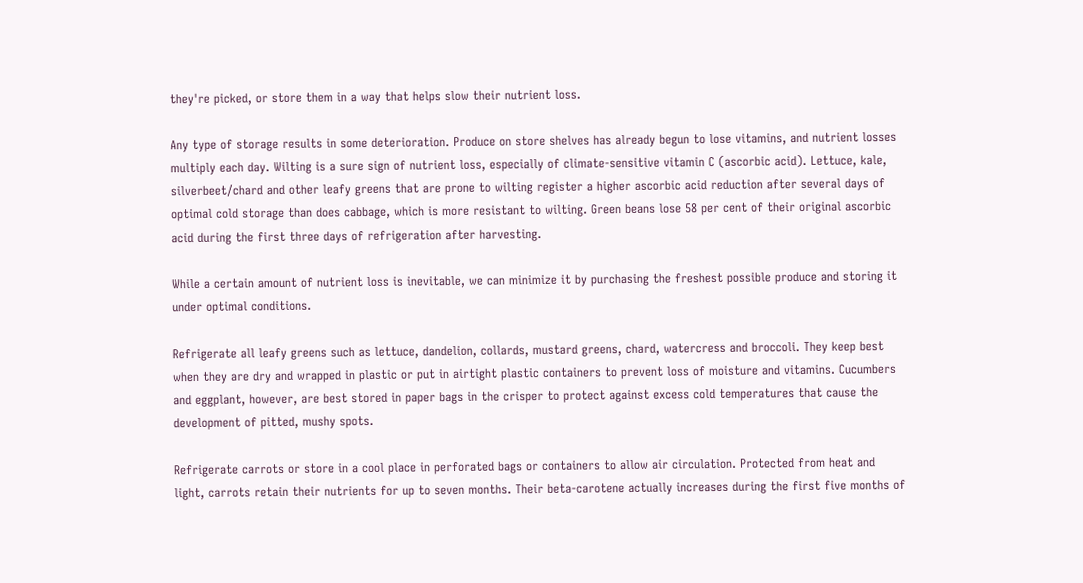they're picked, or store them in a way that helps slow their nutrient loss.

Any type of storage results in some deterioration. Produce on store shelves has already begun to lose vitamins, and nutrient losses multiply each day. Wilting is a sure sign of nutrient loss, especially of climate-sensitive vitamin C (ascorbic acid). Lettuce, kale, silverbeet/chard and other leafy greens that are prone to wilting register a higher ascorbic acid reduction after several days of optimal cold storage than does cabbage, which is more resistant to wilting. Green beans lose 58 per cent of their original ascorbic acid during the first three days of refrigeration after harvesting.

While a certain amount of nutrient loss is inevitable, we can minimize it by purchasing the freshest possible produce and storing it under optimal conditions.

Refrigerate all leafy greens such as lettuce, dandelion, collards, mustard greens, chard, watercress and broccoli. They keep best when they are dry and wrapped in plastic or put in airtight plastic containers to prevent loss of moisture and vitamins. Cucumbers and eggplant, however, are best stored in paper bags in the crisper to protect against excess cold temperatures that cause the development of pitted, mushy spots.

Refrigerate carrots or store in a cool place in perforated bags or containers to allow air circulation. Protected from heat and light, carrots retain their nutrients for up to seven months. Their beta-carotene actually increases during the first five months of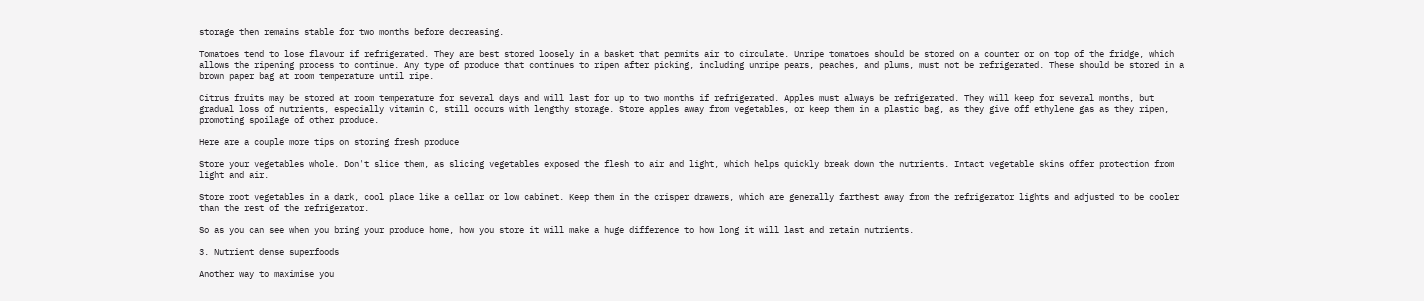storage then remains stable for two months before decreasing.

Tomatoes tend to lose flavour if refrigerated. They are best stored loosely in a basket that permits air to circulate. Unripe tomatoes should be stored on a counter or on top of the fridge, which allows the ripening process to continue. Any type of produce that continues to ripen after picking, including unripe pears, peaches, and plums, must not be refrigerated. These should be stored in a brown paper bag at room temperature until ripe.

Citrus fruits may be stored at room temperature for several days and will last for up to two months if refrigerated. Apples must always be refrigerated. They will keep for several months, but gradual loss of nutrients, especially vitamin C, still occurs with lengthy storage. Store apples away from vegetables, or keep them in a plastic bag, as they give off ethylene gas as they ripen, promoting spoilage of other produce.

Here are a couple more tips on storing fresh produce

Store your vegetables whole. Don't slice them, as slicing vegetables exposed the flesh to air and light, which helps quickly break down the nutrients. Intact vegetable skins offer protection from light and air.

Store root vegetables in a dark, cool place like a cellar or low cabinet. Keep them in the crisper drawers, which are generally farthest away from the refrigerator lights and adjusted to be cooler than the rest of the refrigerator.

So as you can see when you bring your produce home, how you store it will make a huge difference to how long it will last and retain nutrients.

3. Nutrient dense superfoods

Another way to maximise you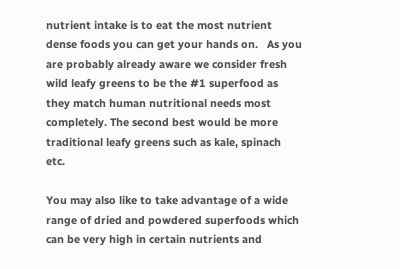nutrient intake is to eat the most nutrient dense foods you can get your hands on.   As you are probably already aware we consider fresh wild leafy greens to be the #1 superfood as they match human nutritional needs most completely. The second best would be more traditional leafy greens such as kale, spinach etc.

You may also like to take advantage of a wide range of dried and powdered superfoods which can be very high in certain nutrients and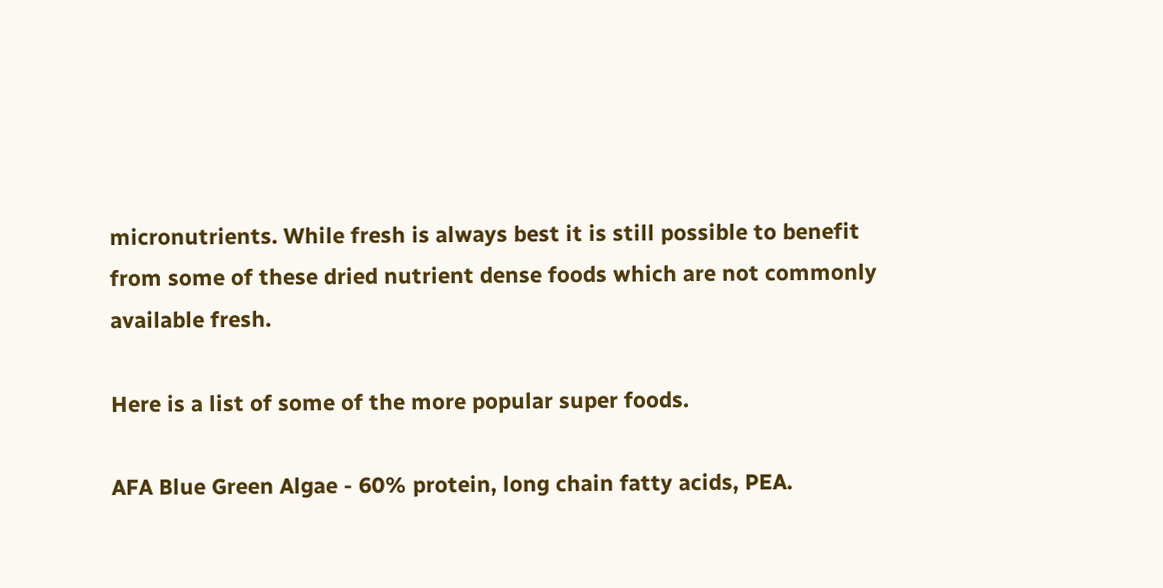micronutrients. While fresh is always best it is still possible to benefit from some of these dried nutrient dense foods which are not commonly available fresh.

Here is a list of some of the more popular super foods.

AFA Blue Green Algae - 60% protein, long chain fatty acids, PEA.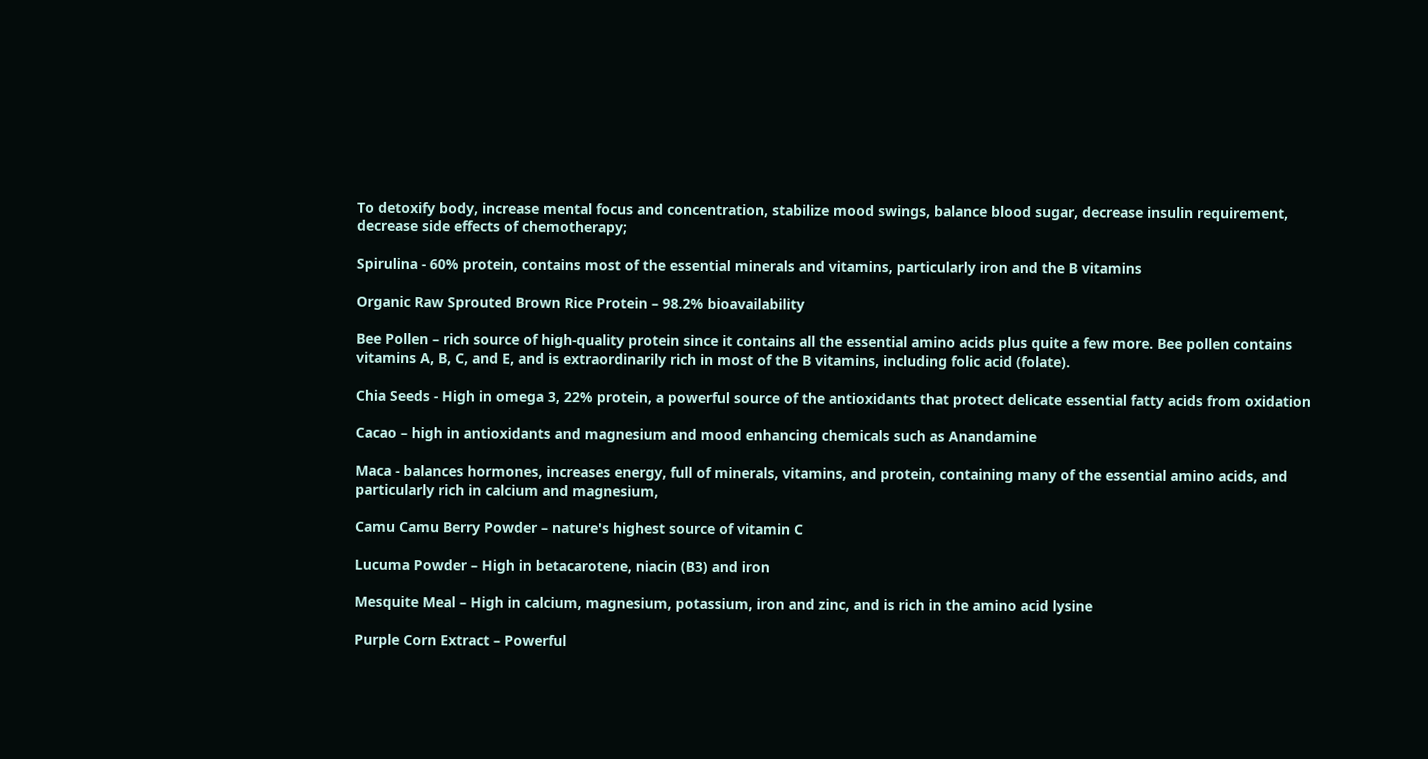To detoxify body, increase mental focus and concentration, stabilize mood swings, balance blood sugar, decrease insulin requirement, decrease side effects of chemotherapy;

Spirulina - 60% protein, contains most of the essential minerals and vitamins, particularly iron and the B vitamins

Organic Raw Sprouted Brown Rice Protein – 98.2% bioavailability

Bee Pollen – rich source of high-quality protein since it contains all the essential amino acids plus quite a few more. Bee pollen contains vitamins A, B, C, and E, and is extraordinarily rich in most of the B vitamins, including folic acid (folate).

Chia Seeds - High in omega 3, 22% protein, a powerful source of the antioxidants that protect delicate essential fatty acids from oxidation

Cacao – high in antioxidants and magnesium and mood enhancing chemicals such as Anandamine

Maca - balances hormones, increases energy, full of minerals, vitamins, and protein, containing many of the essential amino acids, and particularly rich in calcium and magnesium,

Camu Camu Berry Powder – nature's highest source of vitamin C

Lucuma Powder – High in betacarotene, niacin (B3) and iron

Mesquite Meal – High in calcium, magnesium, potassium, iron and zinc, and is rich in the amino acid lysine

Purple Corn Extract – Powerful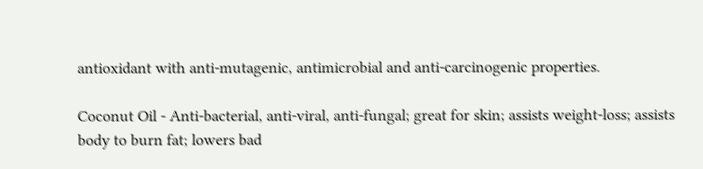antioxidant with anti-mutagenic, antimicrobial and anti-carcinogenic properties.

Coconut Oil - Anti-bacterial, anti-viral, anti-fungal; great for skin; assists weight-loss; assists body to burn fat; lowers bad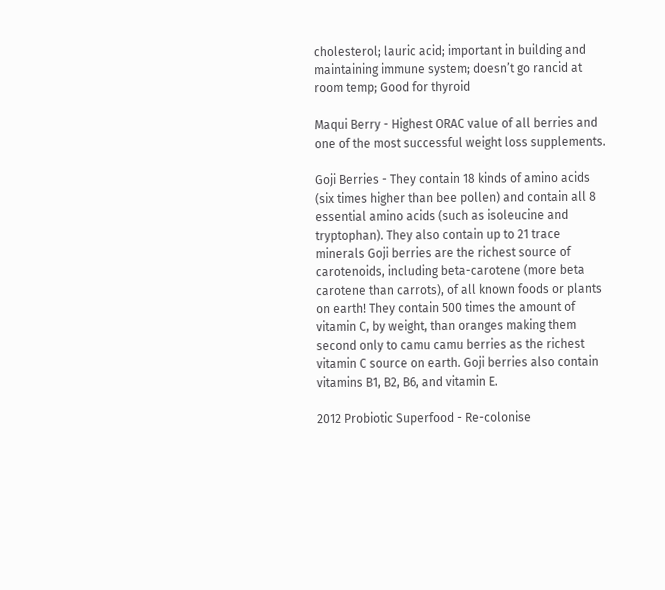cholesterol; lauric acid; important in building and maintaining immune system; doesn’t go rancid at room temp; Good for thyroid

Maqui Berry - Highest ORAC value of all berries and one of the most successful weight loss supplements.

Goji Berries - They contain 18 kinds of amino acids (six times higher than bee pollen) and contain all 8 essential amino acids (such as isoleucine and tryptophan). They also contain up to 21 trace minerals Goji berries are the richest source of carotenoids, including beta-carotene (more beta carotene than carrots), of all known foods or plants on earth! They contain 500 times the amount of vitamin C, by weight, than oranges making them second only to camu camu berries as the richest vitamin C source on earth. Goji berries also contain vitamins B1, B2, B6, and vitamin E.

2012 Probiotic Superfood - Re-colonise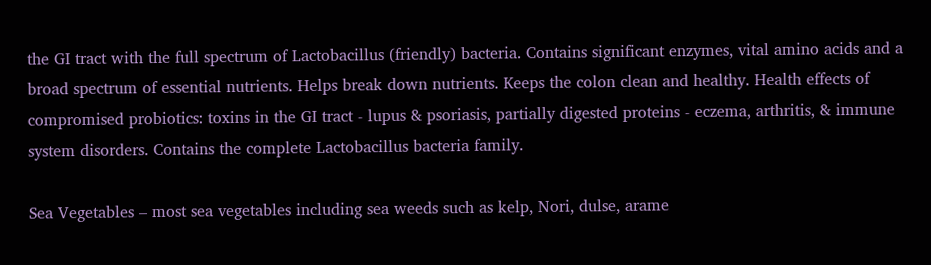the GI tract with the full spectrum of Lactobacillus (friendly) bacteria. Contains significant enzymes, vital amino acids and a broad spectrum of essential nutrients. Helps break down nutrients. Keeps the colon clean and healthy. Health effects of compromised probiotics: toxins in the GI tract - lupus & psoriasis, partially digested proteins - eczema, arthritis, & immune system disorders. Contains the complete Lactobacillus bacteria family.

Sea Vegetables – most sea vegetables including sea weeds such as kelp, Nori, dulse, arame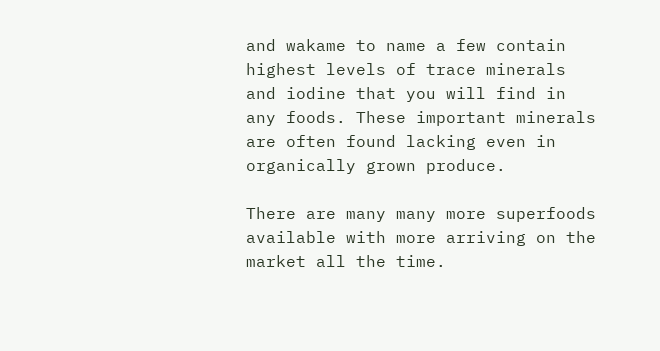and wakame to name a few contain highest levels of trace minerals and iodine that you will find in any foods. These important minerals are often found lacking even in organically grown produce.

There are many many more superfoods available with more arriving on the market all the time.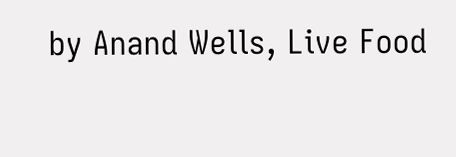by Anand Wells, Live Food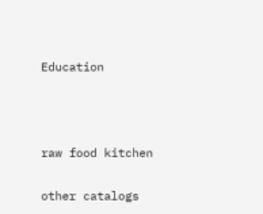Education



raw food kitchen

other catalogs